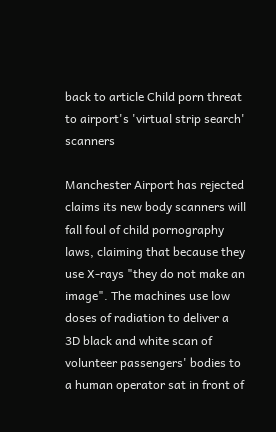back to article Child porn threat to airport's 'virtual strip search' scanners

Manchester Airport has rejected claims its new body scanners will fall foul of child pornography laws, claiming that because they use X-rays "they do not make an image". The machines use low doses of radiation to deliver a 3D black and white scan of volunteer passengers' bodies to a human operator sat in front of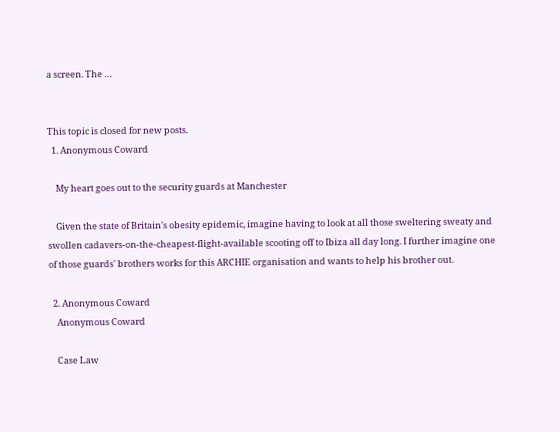a screen. The …


This topic is closed for new posts.
  1. Anonymous Coward

    My heart goes out to the security guards at Manchester

    Given the state of Britain's obesity epidemic, imagine having to look at all those sweltering sweaty and swollen cadavers-on-the-cheapest-flight-available scooting off to Ibiza all day long. I further imagine one of those guards' brothers works for this ARCHIE organisation and wants to help his brother out.

  2. Anonymous Coward
    Anonymous Coward

    Case Law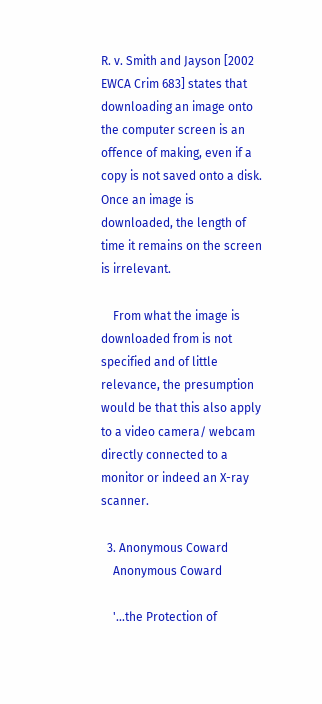R. v. Smith and Jayson [2002 EWCA Crim 683] states that downloading an image onto the computer screen is an offence of making, even if a copy is not saved onto a disk. Once an image is downloaded, the length of time it remains on the screen is irrelevant.

    From what the image is downloaded from is not specified and of little relevance, the presumption would be that this also apply to a video camera/ webcam directly connected to a monitor or indeed an X-ray scanner.

  3. Anonymous Coward
    Anonymous Coward

    '...the Protection of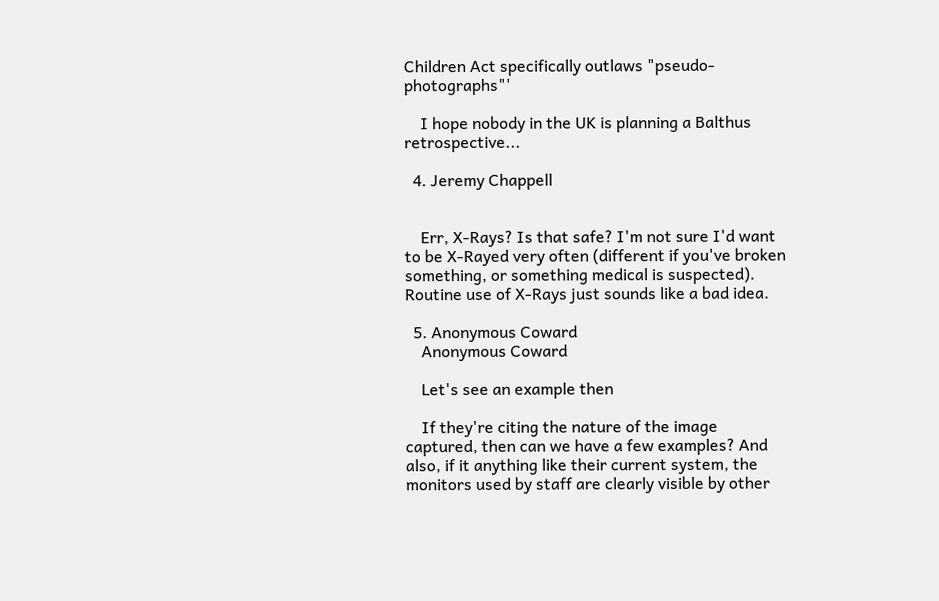Children Act specifically outlaws "pseudo-photographs"'

    I hope nobody in the UK is planning a Balthus retrospective...

  4. Jeremy Chappell


    Err, X-Rays? Is that safe? I'm not sure I'd want to be X-Rayed very often (different if you've broken something, or something medical is suspected). Routine use of X-Rays just sounds like a bad idea.

  5. Anonymous Coward
    Anonymous Coward

    Let's see an example then

    If they're citing the nature of the image captured, then can we have a few examples? And also, if it anything like their current system, the monitors used by staff are clearly visible by other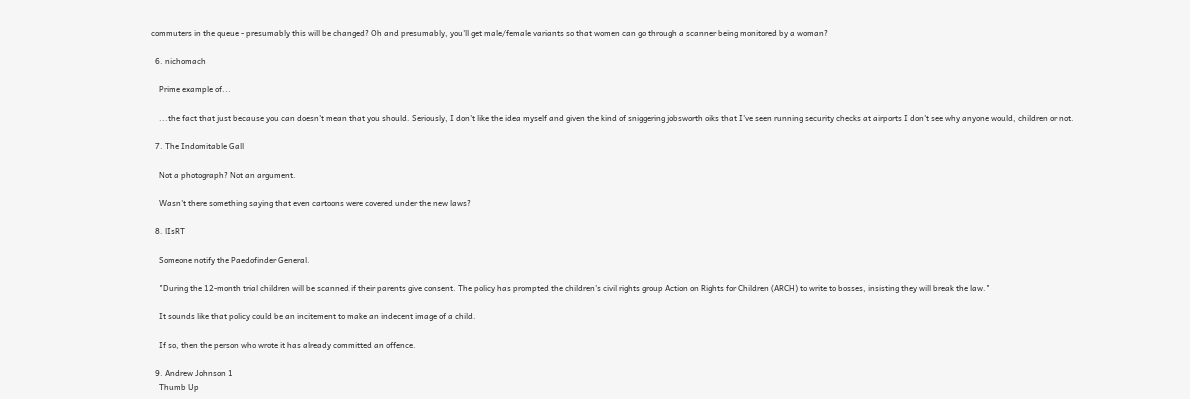commuters in the queue - presumably this will be changed? Oh and presumably, you'll get male/female variants so that women can go through a scanner being monitored by a woman?

  6. nichomach

    Prime example of...

    ...the fact that just because you can doesn't mean that you should. Seriously, I don't like the idea myself and given the kind of sniggering jobsworth oiks that I've seen running security checks at airports I don't see why anyone would, children or not.

  7. The Indomitable Gall

    Not a photograph? Not an argument.

    Wasn't there something saying that even cartoons were covered under the new laws?

  8. lIsRT

    Someone notify the Paedofinder General.

    "During the 12-month trial children will be scanned if their parents give consent. The policy has prompted the children's civil rights group Action on Rights for Children (ARCH) to write to bosses, insisting they will break the law."

    It sounds like that policy could be an incitement to make an indecent image of a child.

    If so, then the person who wrote it has already committed an offence.

  9. Andrew Johnson 1
    Thumb Up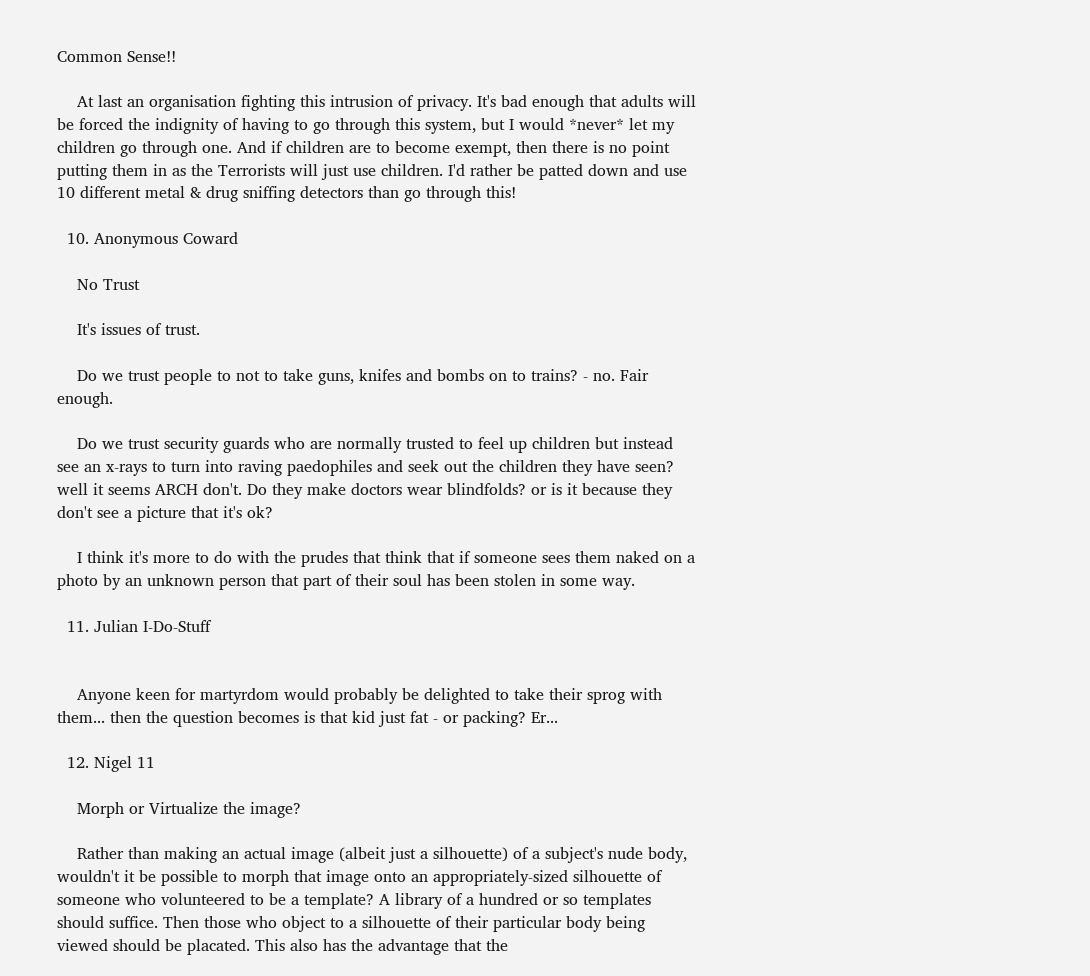Common Sense!!

    At last an organisation fighting this intrusion of privacy. It's bad enough that adults will be forced the indignity of having to go through this system, but I would *never* let my children go through one. And if children are to become exempt, then there is no point putting them in as the Terrorists will just use children. I'd rather be patted down and use 10 different metal & drug sniffing detectors than go through this!

  10. Anonymous Coward

    No Trust

    It's issues of trust.

    Do we trust people to not to take guns, knifes and bombs on to trains? - no. Fair enough.

    Do we trust security guards who are normally trusted to feel up children but instead see an x-rays to turn into raving paedophiles and seek out the children they have seen? well it seems ARCH don't. Do they make doctors wear blindfolds? or is it because they don't see a picture that it's ok?

    I think it's more to do with the prudes that think that if someone sees them naked on a photo by an unknown person that part of their soul has been stolen in some way.

  11. Julian I-Do-Stuff


    Anyone keen for martyrdom would probably be delighted to take their sprog with them... then the question becomes is that kid just fat - or packing? Er...

  12. Nigel 11

    Morph or Virtualize the image?

    Rather than making an actual image (albeit just a silhouette) of a subject's nude body, wouldn't it be possible to morph that image onto an appropriately-sized silhouette of someone who volunteered to be a template? A library of a hundred or so templates should suffice. Then those who object to a silhouette of their particular body being viewed should be placated. This also has the advantage that the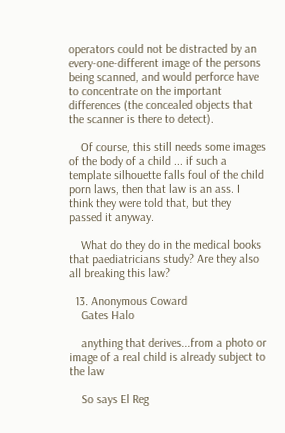operators could not be distracted by an every-one-different image of the persons being scanned, and would perforce have to concentrate on the important differences (the concealed objects that the scanner is there to detect).

    Of course, this still needs some images of the body of a child ... if such a template silhouette falls foul of the child porn laws, then that law is an ass. I think they were told that, but they passed it anyway.

    What do they do in the medical books that paediatricians study? Are they also all breaking this law?

  13. Anonymous Coward
    Gates Halo

    anything that derives...from a photo or image of a real child is already subject to the law

    So says El Reg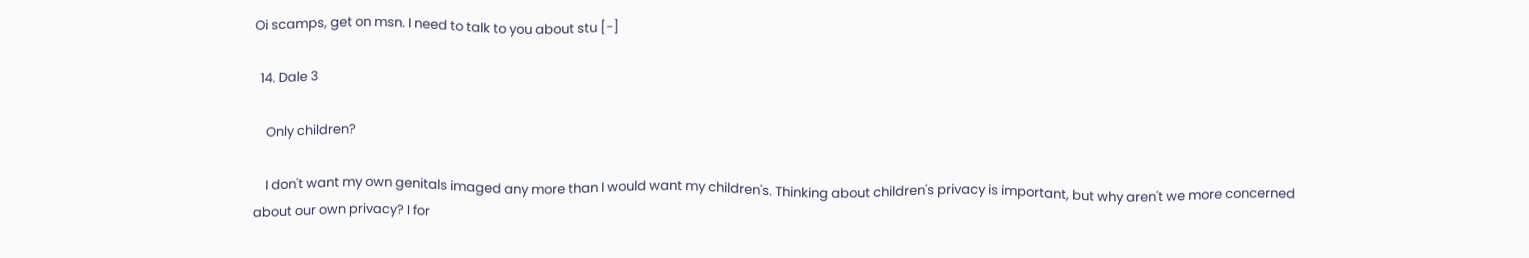Oi scamps, get on msn. I need to talk to you about stu [-]

  14. Dale 3

    Only children?

    I don't want my own genitals imaged any more than I would want my children's. Thinking about children's privacy is important, but why aren't we more concerned about our own privacy? I for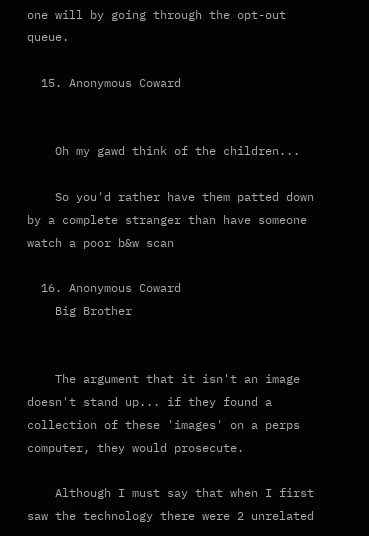one will by going through the opt-out queue.

  15. Anonymous Coward


    Oh my gawd think of the children...

    So you'd rather have them patted down by a complete stranger than have someone watch a poor b&w scan

  16. Anonymous Coward
    Big Brother


    The argument that it isn't an image doesn't stand up... if they found a collection of these 'images' on a perps computer, they would prosecute.

    Although I must say that when I first saw the technology there were 2 unrelated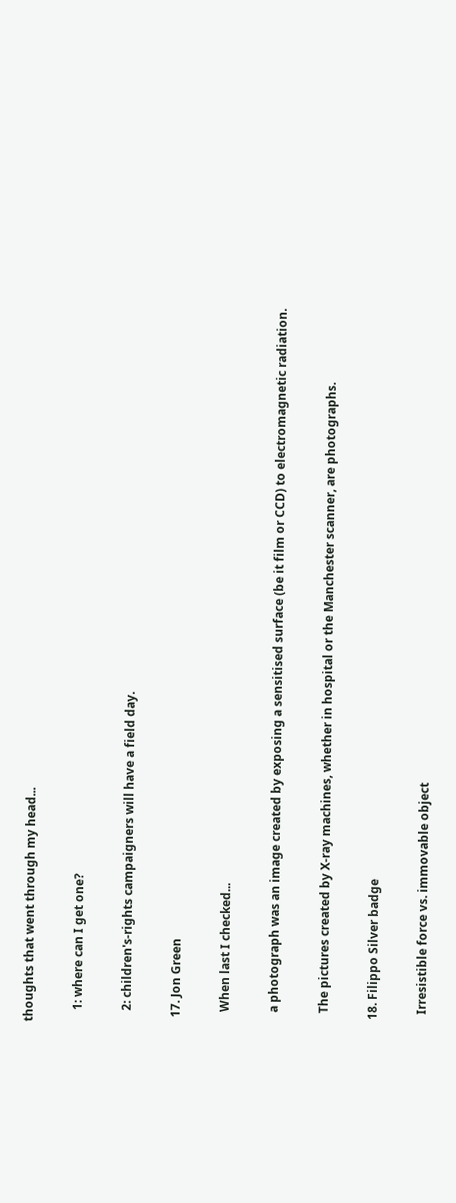thoughts that went through my head...

    1: where can I get one?

    2: children's-rights campaigners will have a field day.

  17. Jon Green

    When last I checked...

    a photograph was an image created by exposing a sensitised surface (be it film or CCD) to electromagnetic radiation.

    The pictures created by X-ray machines, whether in hospital or the Manchester scanner, are photographs.

  18. Filippo Silver badge

    Irresistible force vs. immovable object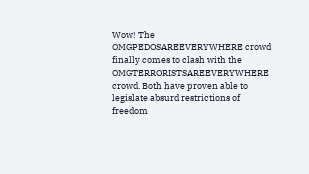Wow! The OMGPEDOSAREEVERYWHERE crowd finally comes to clash with the OMGTERRORISTSAREEVERYWHERE crowd. Both have proven able to legislate absurd restrictions of freedom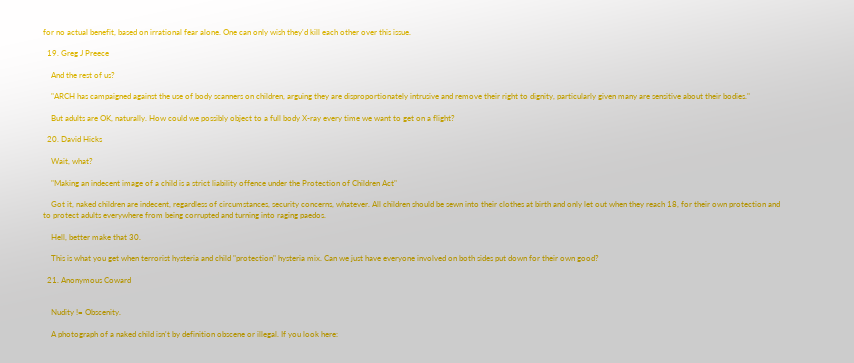for no actual benefit, based on irrational fear alone. One can only wish they'd kill each other over this issue.

  19. Greg J Preece

    And the rest of us?

    "ARCH has campaigned against the use of body scanners on children, arguing they are disproportionately intrusive and remove their right to dignity, particularly given many are sensitive about their bodies."

    But adults are OK, naturally. How could we possibly object to a full body X-ray every time we want to get on a flight?

  20. David Hicks

    Wait, what?

    "Making an indecent image of a child is a strict liability offence under the Protection of Children Act"

    Got it, naked children are indecent, regardless of circumstances, security concerns, whatever. All children should be sewn into their clothes at birth and only let out when they reach 18, for their own protection and to protect adults everywhere from being corrupted and turning into raging paedos.

    Hell, better make that 30.

    This is what you get when terrorist hysteria and child "protection" hysteria mix. Can we just have everyone involved on both sides put down for their own good?

  21. Anonymous Coward


    Nudity != Obscenity.

    A photograph of a naked child isn't by definition obscene or illegal. If you look here: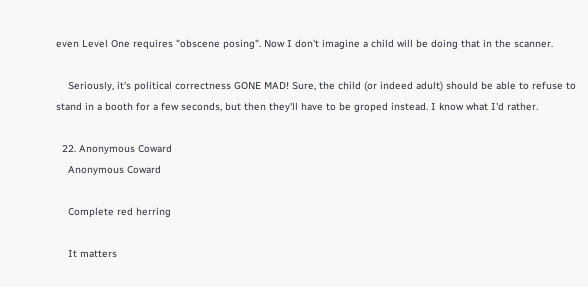even Level One requires "obscene posing". Now I don't imagine a child will be doing that in the scanner.

    Seriously, it's political correctness GONE MAD! Sure, the child (or indeed adult) should be able to refuse to stand in a booth for a few seconds, but then they'll have to be groped instead. I know what I'd rather.

  22. Anonymous Coward
    Anonymous Coward

    Complete red herring

    It matters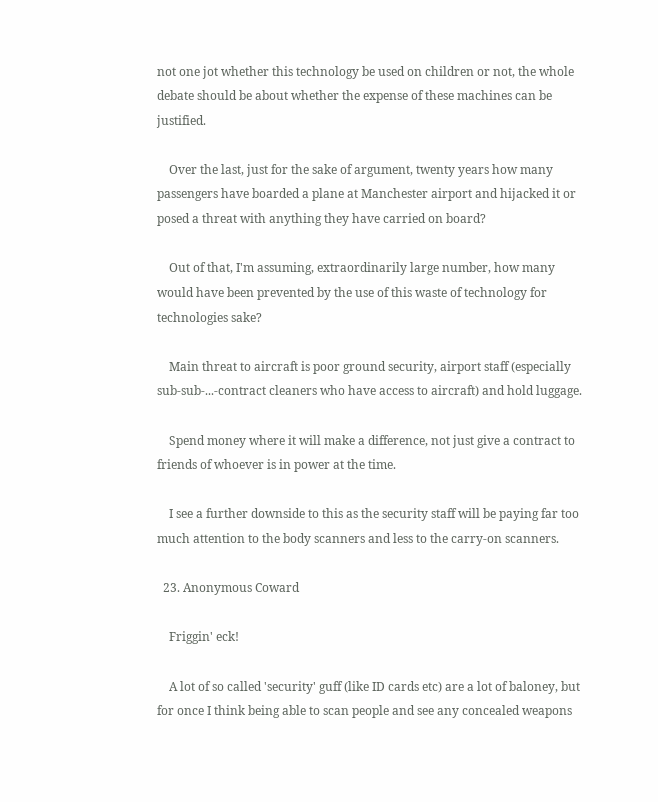not one jot whether this technology be used on children or not, the whole debate should be about whether the expense of these machines can be justified.

    Over the last, just for the sake of argument, twenty years how many passengers have boarded a plane at Manchester airport and hijacked it or posed a threat with anything they have carried on board?

    Out of that, I'm assuming, extraordinarily large number, how many would have been prevented by the use of this waste of technology for technologies sake?

    Main threat to aircraft is poor ground security, airport staff (especially sub-sub-...-contract cleaners who have access to aircraft) and hold luggage.

    Spend money where it will make a difference, not just give a contract to friends of whoever is in power at the time.

    I see a further downside to this as the security staff will be paying far too much attention to the body scanners and less to the carry-on scanners.

  23. Anonymous Coward

    Friggin' eck!

    A lot of so called 'security' guff (like ID cards etc) are a lot of baloney, but for once I think being able to scan people and see any concealed weapons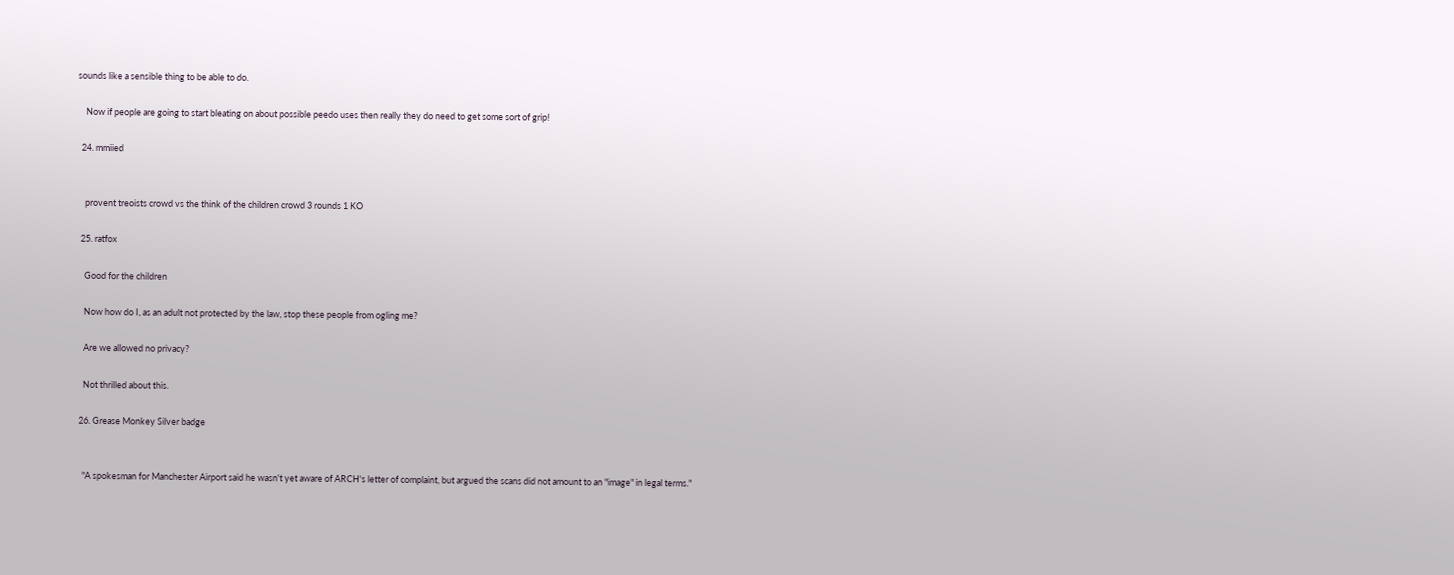sounds like a sensible thing to be able to do.

    Now if people are going to start bleating on about possible peedo uses then really they do need to get some sort of grip!

  24. mmiied


    provent treoists crowd vs the think of the children crowd 3 rounds 1 KO

  25. ratfox

    Good for the children

    Now how do I, as an adult not protected by the law, stop these people from ogling me?

    Are we allowed no privacy?

    Not thrilled about this.

  26. Grease Monkey Silver badge


    "A spokesman for Manchester Airport said he wasn't yet aware of ARCH's letter of complaint, but argued the scans did not amount to an "image" in legal terms."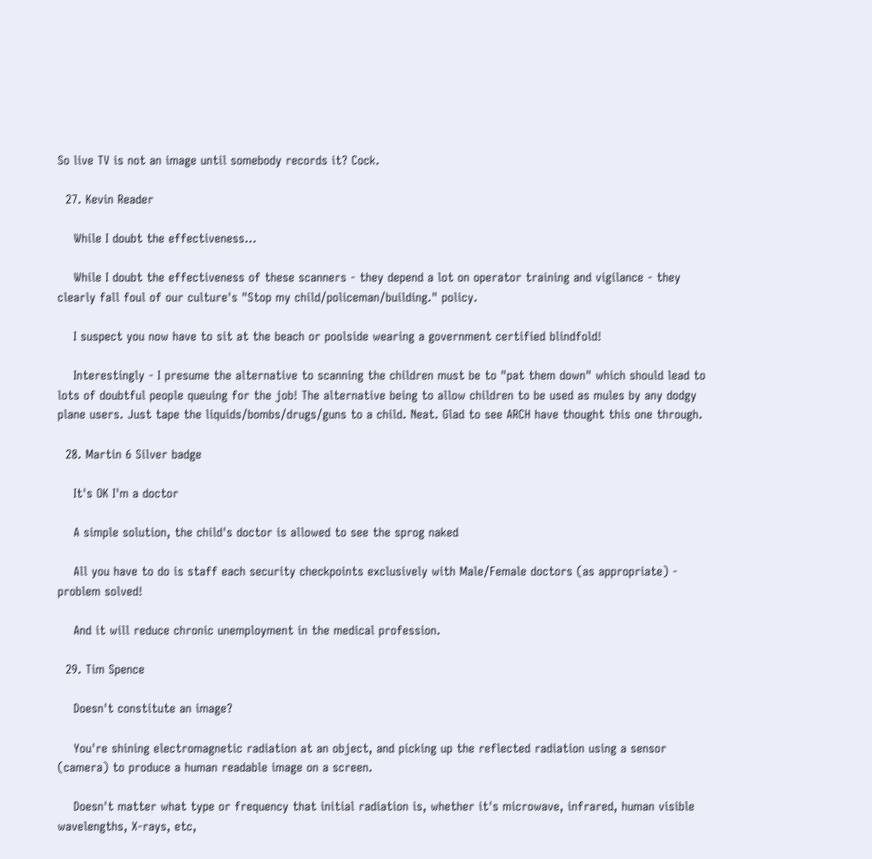So live TV is not an image until somebody records it? Cock.

  27. Kevin Reader

    While I doubt the effectiveness...

    While I doubt the effectiveness of these scanners - they depend a lot on operator training and vigilance - they clearly fall foul of our culture's "Stop my child/policeman/building." policy.

    I suspect you now have to sit at the beach or poolside wearing a government certified blindfold!

    Interestingly - I presume the alternative to scanning the children must be to "pat them down" which should lead to lots of doubtful people queuing for the job! The alternative being to allow children to be used as mules by any dodgy plane users. Just tape the liquids/bombs/drugs/guns to a child. Neat. Glad to see ARCH have thought this one through.

  28. Martin 6 Silver badge

    It's OK I'm a doctor

    A simple solution, the child's doctor is allowed to see the sprog naked

    All you have to do is staff each security checkpoints exclusively with Male/Female doctors (as appropriate) - problem solved!

    And it will reduce chronic unemployment in the medical profession.

  29. Tim Spence

    Doesn't constitute an image?

    You're shining electromagnetic radiation at an object, and picking up the reflected radiation using a sensor (camera) to produce a human readable image on a screen.

    Doesn't matter what type or frequency that initial radiation is, whether it's microwave, infrared, human visible wavelengths, X-rays, etc,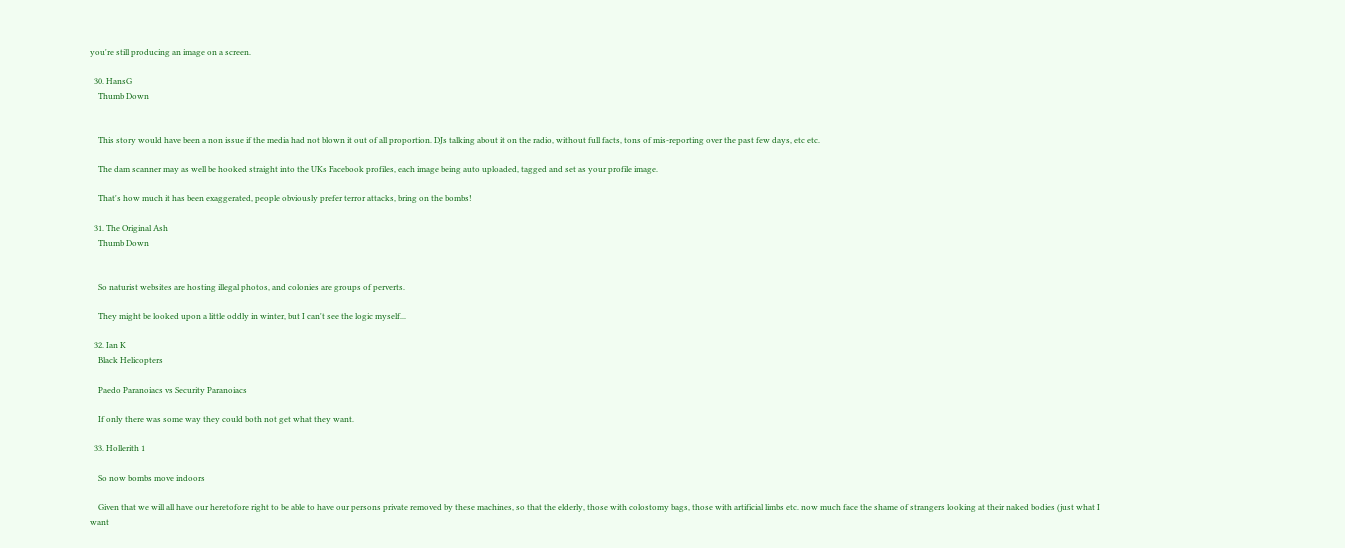you're still producing an image on a screen.

  30. HansG
    Thumb Down


    This story would have been a non issue if the media had not blown it out of all proportion. DJs talking about it on the radio, without full facts, tons of mis-reporting over the past few days, etc etc.

    The dam scanner may as well be hooked straight into the UKs Facebook profiles, each image being auto uploaded, tagged and set as your profile image.

    That's how much it has been exaggerated, people obviously prefer terror attacks, bring on the bombs!

  31. The Original Ash
    Thumb Down


    So naturist websites are hosting illegal photos, and colonies are groups of perverts.

    They might be looked upon a little oddly in winter, but I can't see the logic myself...

  32. Ian K
    Black Helicopters

    Paedo Paranoiacs vs Security Paranoiacs

    If only there was some way they could both not get what they want.

  33. Hollerith 1

    So now bombs move indoors

    Given that we will all have our heretofore right to be able to have our persons private removed by these machines, so that the elderly, those with colostomy bags, those with artificial limbs etc. now much face the shame of strangers looking at their naked bodies (just what I want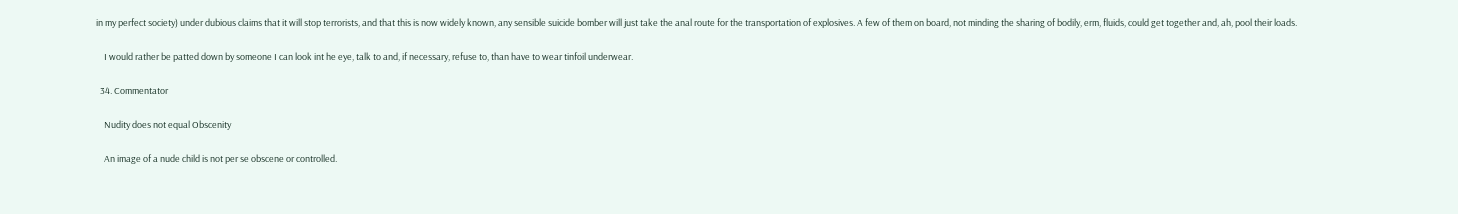in my perfect society) under dubious claims that it will stop terrorists, and that this is now widely known, any sensible suicide bomber will just take the anal route for the transportation of explosives. A few of them on board, not minding the sharing of bodily, erm, fluids, could get together and, ah, pool their loads.

    I would rather be patted down by someone I can look int he eye, talk to and, if necessary, refuse to, than have to wear tinfoil underwear.

  34. Commentator

    Nudity does not equal Obscenity

    An image of a nude child is not per se obscene or controlled.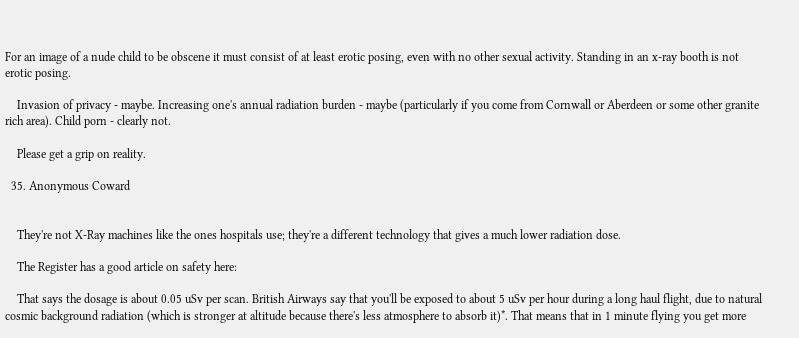For an image of a nude child to be obscene it must consist of at least erotic posing, even with no other sexual activity. Standing in an x-ray booth is not erotic posing.

    Invasion of privacy - maybe. Increasing one's annual radiation burden - maybe (particularly if you come from Cornwall or Aberdeen or some other granite rich area). Child porn - clearly not.

    Please get a grip on reality.

  35. Anonymous Coward


    They're not X-Ray machines like the ones hospitals use; they're a different technology that gives a much lower radiation dose.

    The Register has a good article on safety here:

    That says the dosage is about 0.05 uSv per scan. British Airways say that you'll be exposed to about 5 uSv per hour during a long haul flight, due to natural cosmic background radiation (which is stronger at altitude because there's less atmosphere to absorb it)*. That means that in 1 minute flying you get more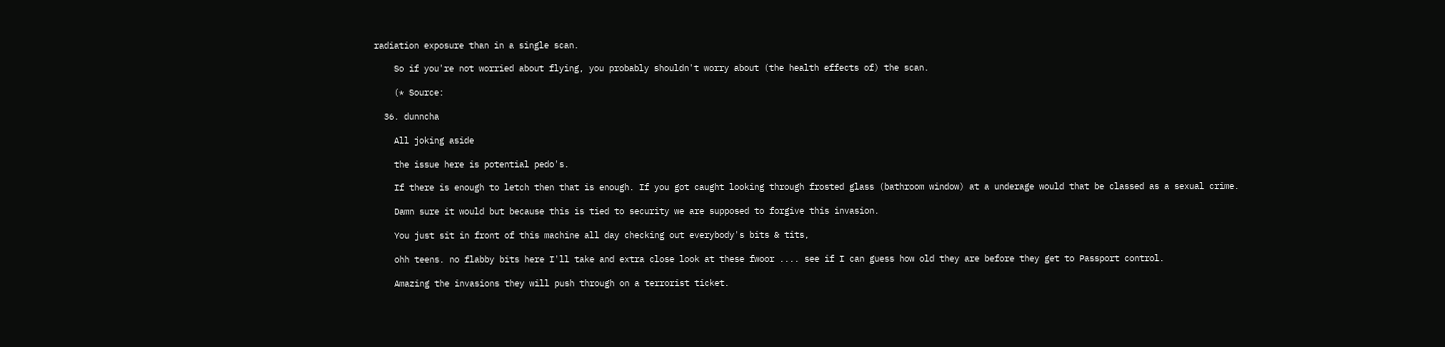radiation exposure than in a single scan.

    So if you're not worried about flying, you probably shouldn't worry about (the health effects of) the scan.

    (* Source:

  36. dunncha

    All joking aside

    the issue here is potential pedo's.

    If there is enough to letch then that is enough. If you got caught looking through frosted glass (bathroom window) at a underage would that be classed as a sexual crime.

    Damn sure it would but because this is tied to security we are supposed to forgive this invasion.

    You just sit in front of this machine all day checking out everybody's bits & tits,

    ohh teens. no flabby bits here I'll take and extra close look at these fwoor .... see if I can guess how old they are before they get to Passport control.

    Amazing the invasions they will push through on a terrorist ticket.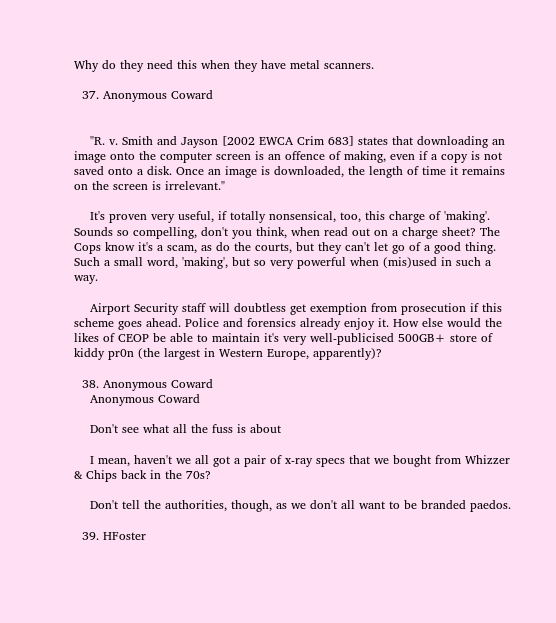Why do they need this when they have metal scanners.

  37. Anonymous Coward


    "R. v. Smith and Jayson [2002 EWCA Crim 683] states that downloading an image onto the computer screen is an offence of making, even if a copy is not saved onto a disk. Once an image is downloaded, the length of time it remains on the screen is irrelevant."

    It's proven very useful, if totally nonsensical, too, this charge of 'making'. Sounds so compelling, don't you think, when read out on a charge sheet? The Cops know it's a scam, as do the courts, but they can't let go of a good thing. Such a small word, 'making', but so very powerful when (mis)used in such a way.

    Airport Security staff will doubtless get exemption from prosecution if this scheme goes ahead. Police and forensics already enjoy it. How else would the likes of CEOP be able to maintain it's very well-publicised 500GB+ store of kiddy pr0n (the largest in Western Europe, apparently)?

  38. Anonymous Coward
    Anonymous Coward

    Don't see what all the fuss is about

    I mean, haven't we all got a pair of x-ray specs that we bought from Whizzer & Chips back in the 70s?

    Don't tell the authorities, though, as we don't all want to be branded paedos.

  39. HFoster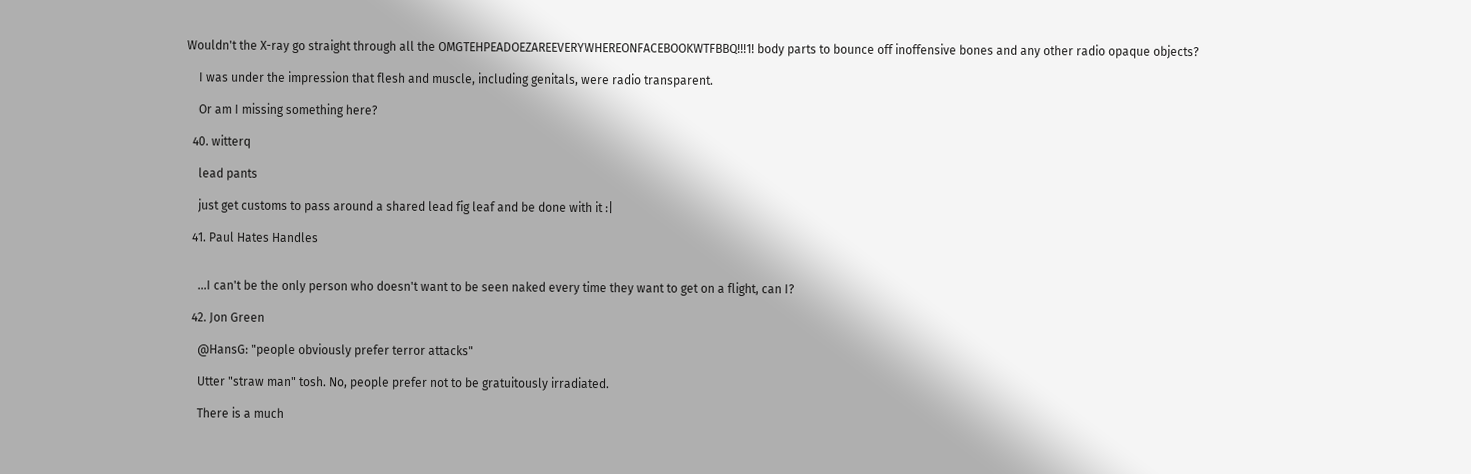Wouldn't the X-ray go straight through all the OMGTEHPEADOEZAREEVERYWHEREONFACEBOOKWTFBBQ!!!1! body parts to bounce off inoffensive bones and any other radio opaque objects?

    I was under the impression that flesh and muscle, including genitals, were radio transparent.

    Or am I missing something here?

  40. witterq

    lead pants

    just get customs to pass around a shared lead fig leaf and be done with it :|

  41. Paul Hates Handles


    ...I can't be the only person who doesn't want to be seen naked every time they want to get on a flight, can I?

  42. Jon Green

    @HansG: "people obviously prefer terror attacks"

    Utter "straw man" tosh. No, people prefer not to be gratuitously irradiated.

    There is a much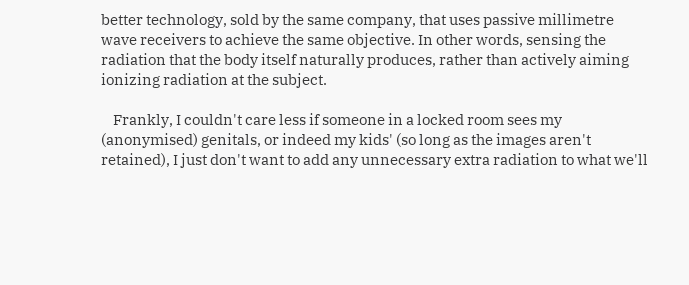better technology, sold by the same company, that uses passive millimetre wave receivers to achieve the same objective. In other words, sensing the radiation that the body itself naturally produces, rather than actively aiming ionizing radiation at the subject.

    Frankly, I couldn't care less if someone in a locked room sees my (anonymised) genitals, or indeed my kids' (so long as the images aren't retained), I just don't want to add any unnecessary extra radiation to what we'll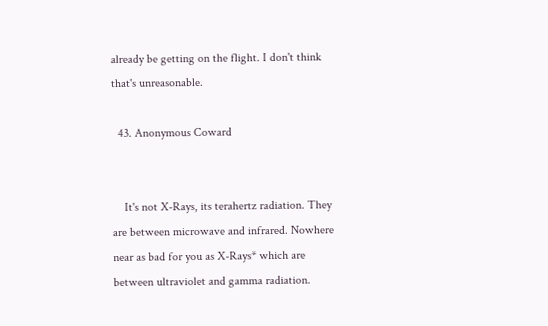already be getting on the flight. I don't think that's unreasonable.

  43. Anonymous Coward


    It's not X-Rays, its terahertz radiation. They are between microwave and infrared. Nowhere near as bad for you as X-Rays* which are between ultraviolet and gamma radiation.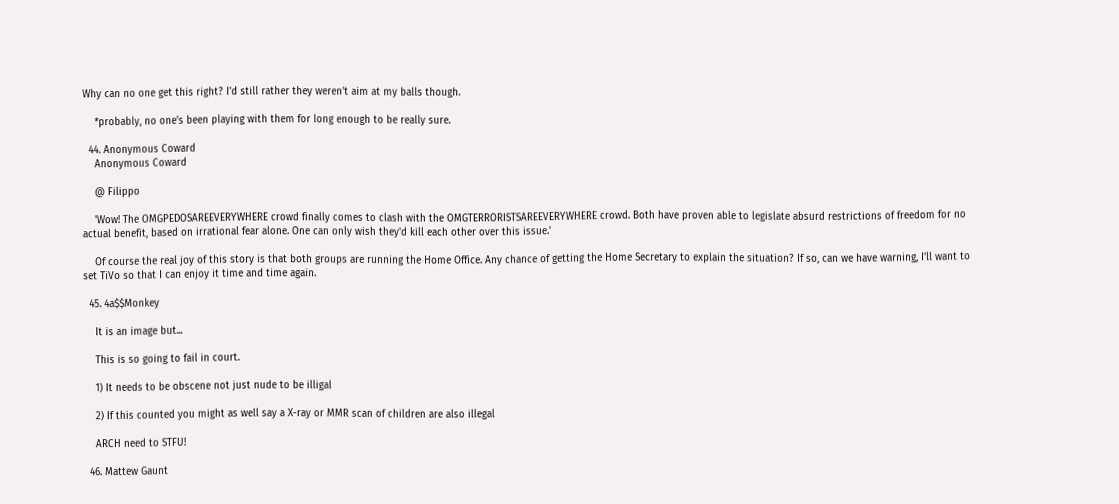Why can no one get this right? I'd still rather they weren't aim at my balls though.

    *probably, no one's been playing with them for long enough to be really sure.

  44. Anonymous Coward
    Anonymous Coward

    @ Filippo

    'Wow! The OMGPEDOSAREEVERYWHERE crowd finally comes to clash with the OMGTERRORISTSAREEVERYWHERE crowd. Both have proven able to legislate absurd restrictions of freedom for no actual benefit, based on irrational fear alone. One can only wish they'd kill each other over this issue.'

    Of course the real joy of this story is that both groups are running the Home Office. Any chance of getting the Home Secretary to explain the situation? If so, can we have warning, I'll want to set TiVo so that I can enjoy it time and time again.

  45. 4a$$Monkey

    It is an image but...

    This is so going to fail in court.

    1) It needs to be obscene not just nude to be illigal

    2) If this counted you might as well say a X-ray or MMR scan of children are also illegal

    ARCH need to STFU!

  46. Mattew Gaunt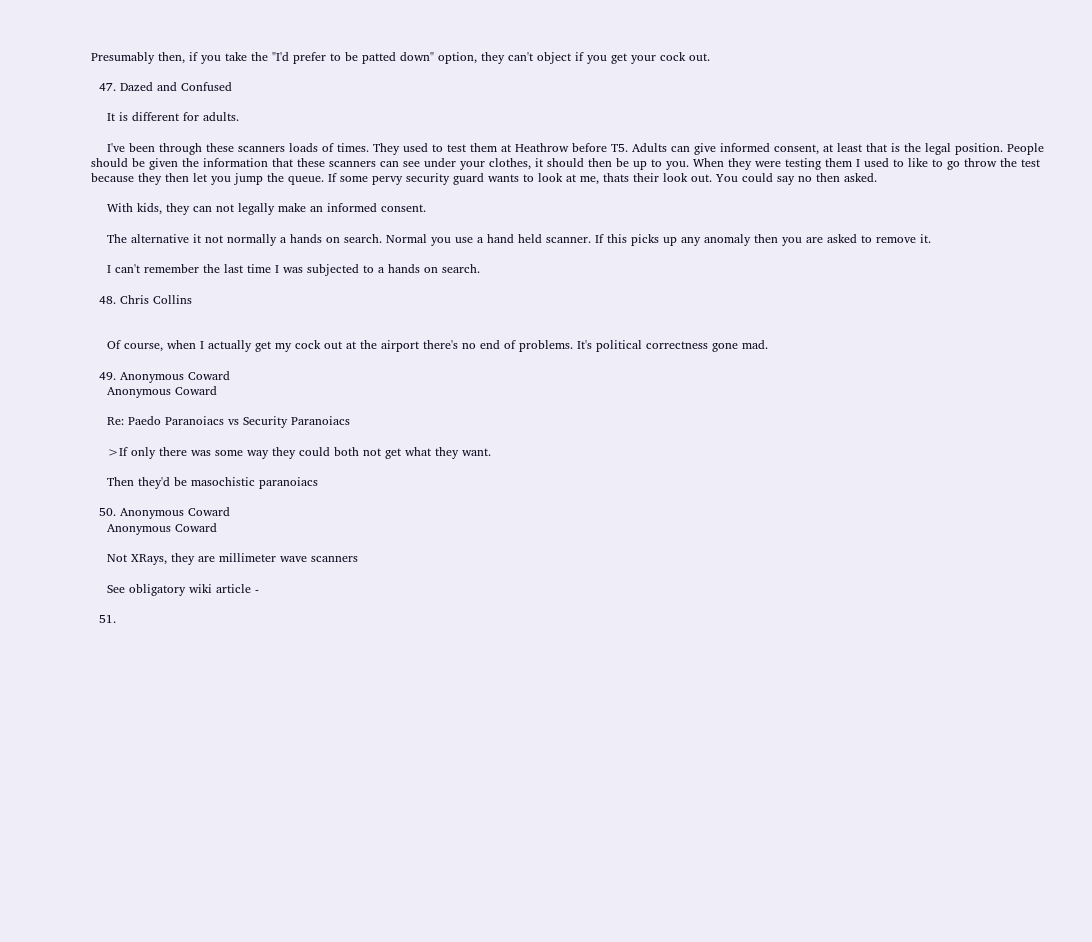Presumably then, if you take the "I'd prefer to be patted down" option, they can't object if you get your cock out.

  47. Dazed and Confused

    It is different for adults.

    I've been through these scanners loads of times. They used to test them at Heathrow before T5. Adults can give informed consent, at least that is the legal position. People should be given the information that these scanners can see under your clothes, it should then be up to you. When they were testing them I used to like to go throw the test because they then let you jump the queue. If some pervy security guard wants to look at me, thats their look out. You could say no then asked.

    With kids, they can not legally make an informed consent.

    The alternative it not normally a hands on search. Normal you use a hand held scanner. If this picks up any anomaly then you are asked to remove it.

    I can't remember the last time I was subjected to a hands on search.

  48. Chris Collins


    Of course, when I actually get my cock out at the airport there's no end of problems. It's political correctness gone mad.

  49. Anonymous Coward
    Anonymous Coward

    Re: Paedo Paranoiacs vs Security Paranoiacs

    >If only there was some way they could both not get what they want.

    Then they'd be masochistic paranoiacs

  50. Anonymous Coward
    Anonymous Coward

    Not XRays, they are millimeter wave scanners

    See obligatory wiki article -

  51.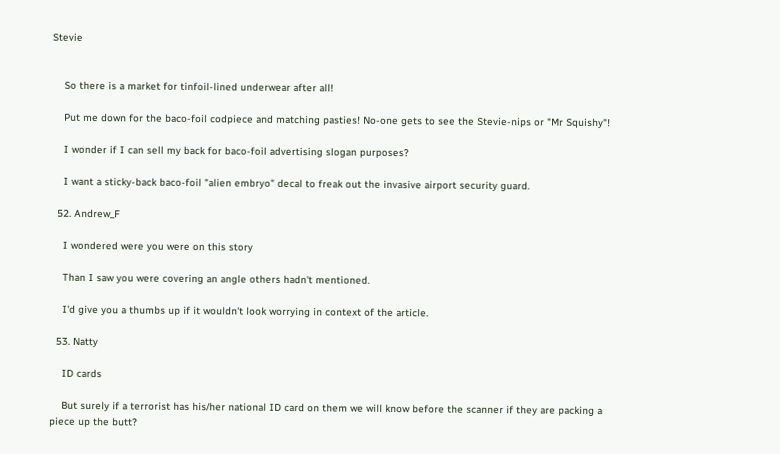Stevie


    So there is a market for tinfoil-lined underwear after all!

    Put me down for the baco-foil codpiece and matching pasties! No-one gets to see the Stevie-nips or "Mr Squishy"!

    I wonder if I can sell my back for baco-foil advertising slogan purposes?

    I want a sticky-back baco-foil "alien embryo" decal to freak out the invasive airport security guard.

  52. Andrew_F

    I wondered were you were on this story

    Than I saw you were covering an angle others hadn't mentioned.

    I'd give you a thumbs up if it wouldn't look worrying in context of the article.

  53. Natty

    ID cards

    But surely if a terrorist has his/her national ID card on them we will know before the scanner if they are packing a piece up the butt?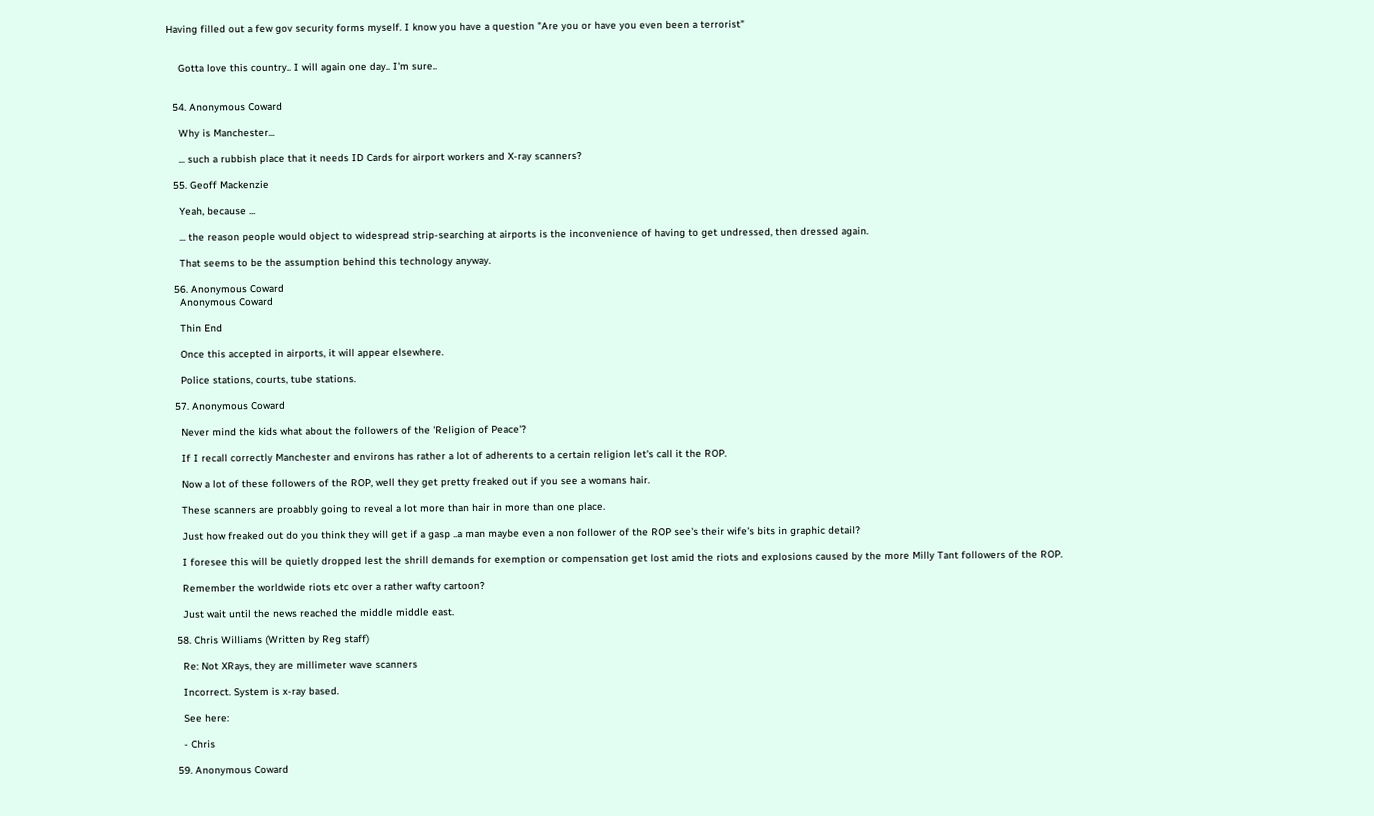Having filled out a few gov security forms myself. I know you have a question "Are you or have you even been a terrorist"


    Gotta love this country.. I will again one day.. I'm sure..


  54. Anonymous Coward

    Why is Manchester...

    ... such a rubbish place that it needs ID Cards for airport workers and X-ray scanners?

  55. Geoff Mackenzie

    Yeah, because ...

    ... the reason people would object to widespread strip-searching at airports is the inconvenience of having to get undressed, then dressed again.

    That seems to be the assumption behind this technology anyway.

  56. Anonymous Coward
    Anonymous Coward

    Thin End

    Once this accepted in airports, it will appear elsewhere.

    Police stations, courts, tube stations.

  57. Anonymous Coward

    Never mind the kids what about the followers of the 'Religion of Peace'?

    If I recall correctly Manchester and environs has rather a lot of adherents to a certain religion let's call it the ROP.

    Now a lot of these followers of the ROP, well they get pretty freaked out if you see a womans hair.

    These scanners are proabbly going to reveal a lot more than hair in more than one place.

    Just how freaked out do you think they will get if a gasp ..a man maybe even a non follower of the ROP see's their wife's bits in graphic detail?

    I foresee this will be quietly dropped lest the shrill demands for exemption or compensation get lost amid the riots and explosions caused by the more Milly Tant followers of the ROP.

    Remember the worldwide riots etc over a rather wafty cartoon?

    Just wait until the news reached the middle middle east.

  58. Chris Williams (Written by Reg staff)

    Re: Not XRays, they are millimeter wave scanners

    Incorrect. System is x-ray based.

    See here:

    - Chris

  59. Anonymous Coward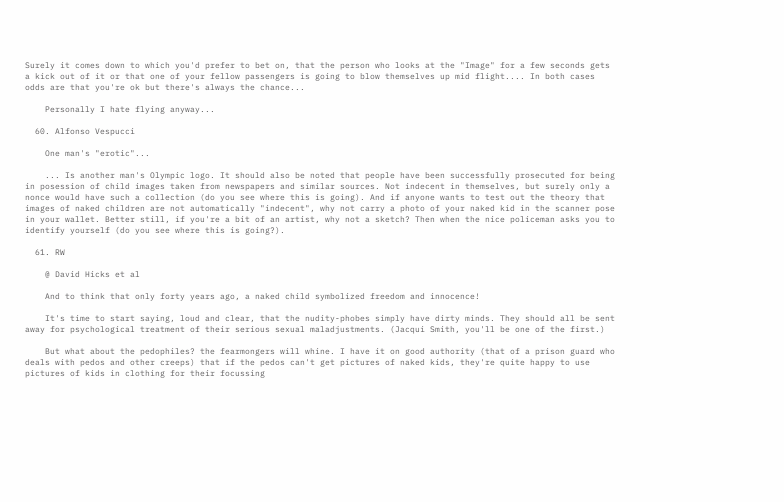Surely it comes down to which you'd prefer to bet on, that the person who looks at the "Image" for a few seconds gets a kick out of it or that one of your fellow passengers is going to blow themselves up mid flight.... In both cases odds are that you're ok but there's always the chance...

    Personally I hate flying anyway...

  60. Alfonso Vespucci

    One man's "erotic"...

    ... Is another man's Olympic logo. It should also be noted that people have been successfully prosecuted for being in posession of child images taken from newspapers and similar sources. Not indecent in themselves, but surely only a nonce would have such a collection (do you see where this is going). And if anyone wants to test out the theory that images of naked children are not automatically "indecent", why not carry a photo of your naked kid in the scanner pose in your wallet. Better still, if you're a bit of an artist, why not a sketch? Then when the nice policeman asks you to identify yourself (do you see where this is going?).

  61. RW

    @ David Hicks et al

    And to think that only forty years ago, a naked child symbolized freedom and innocence!

    It's time to start saying, loud and clear, that the nudity-phobes simply have dirty minds. They should all be sent away for psychological treatment of their serious sexual maladjustments. (Jacqui Smith, you'll be one of the first.)

    But what about the pedophiles? the fearmongers will whine. I have it on good authority (that of a prison guard who deals with pedos and other creeps) that if the pedos can't get pictures of naked kids, they're quite happy to use pictures of kids in clothing for their focussing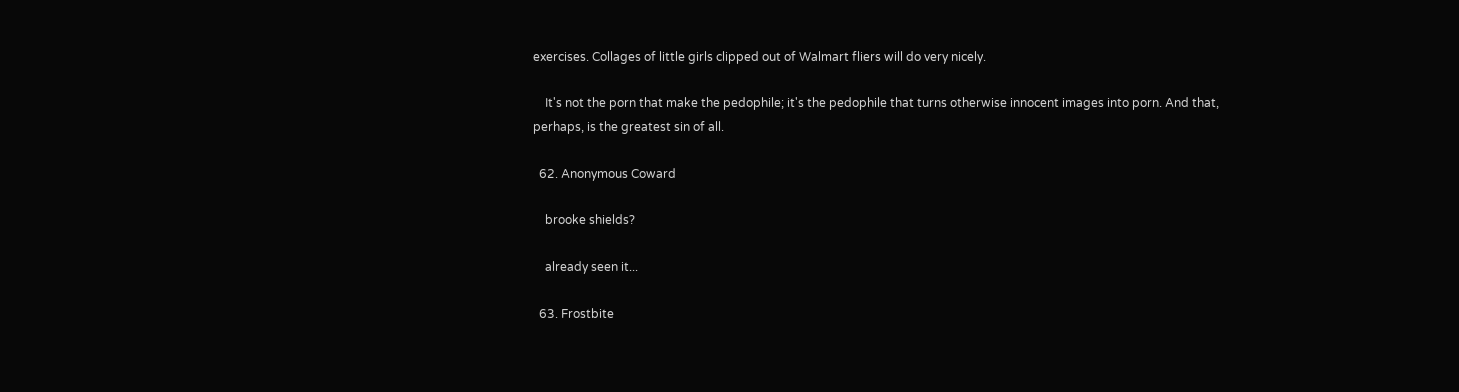exercises. Collages of little girls clipped out of Walmart fliers will do very nicely.

    It's not the porn that make the pedophile; it's the pedophile that turns otherwise innocent images into porn. And that, perhaps, is the greatest sin of all.

  62. Anonymous Coward

    brooke shields?

    already seen it...

  63. Frostbite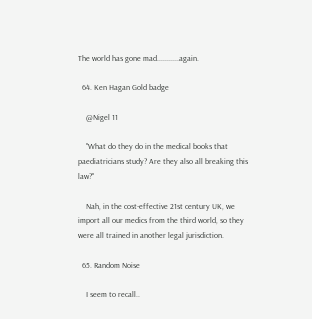The world has gone mad...........again.

  64. Ken Hagan Gold badge

    @Nigel 11

    "What do they do in the medical books that paediatricians study? Are they also all breaking this law?"

    Nah, in the cost-effective 21st century UK, we import all our medics from the third world, so they were all trained in another legal jurisdiction.

  65. Random Noise

    I seem to recall..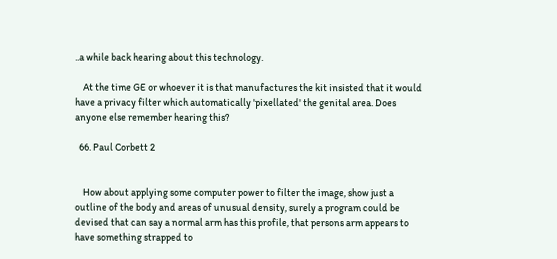..a while back hearing about this technology.

    At the time GE or whoever it is that manufactures the kit insisted that it would have a privacy filter which automatically 'pixellated' the genital area. Does anyone else remember hearing this?

  66. Paul Corbett 2


    How about applying some computer power to filter the image, show just a outline of the body and areas of unusual density, surely a program could be devised that can say a normal arm has this profile, that persons arm appears to have something strapped to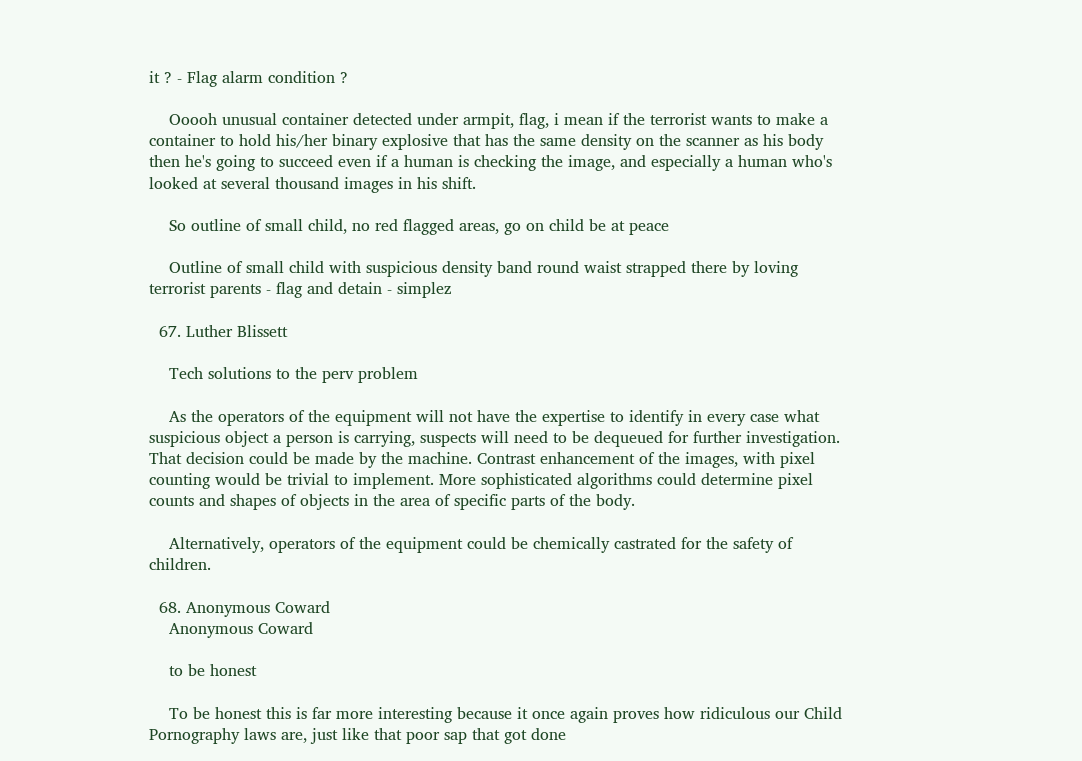it ? - Flag alarm condition ?

    Ooooh unusual container detected under armpit, flag, i mean if the terrorist wants to make a container to hold his/her binary explosive that has the same density on the scanner as his body then he's going to succeed even if a human is checking the image, and especially a human who's looked at several thousand images in his shift.

    So outline of small child, no red flagged areas, go on child be at peace

    Outline of small child with suspicious density band round waist strapped there by loving terrorist parents - flag and detain - simplez

  67. Luther Blissett

    Tech solutions to the perv problem

    As the operators of the equipment will not have the expertise to identify in every case what suspicious object a person is carrying, suspects will need to be dequeued for further investigation. That decision could be made by the machine. Contrast enhancement of the images, with pixel counting would be trivial to implement. More sophisticated algorithms could determine pixel counts and shapes of objects in the area of specific parts of the body.

    Alternatively, operators of the equipment could be chemically castrated for the safety of children.

  68. Anonymous Coward
    Anonymous Coward

    to be honest

    To be honest this is far more interesting because it once again proves how ridiculous our Child Pornography laws are, just like that poor sap that got done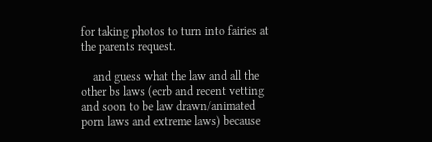for taking photos to turn into fairies at the parents request.

    and guess what the law and all the other bs laws (ecrb and recent vetting and soon to be law drawn/animated porn laws and extreme laws) because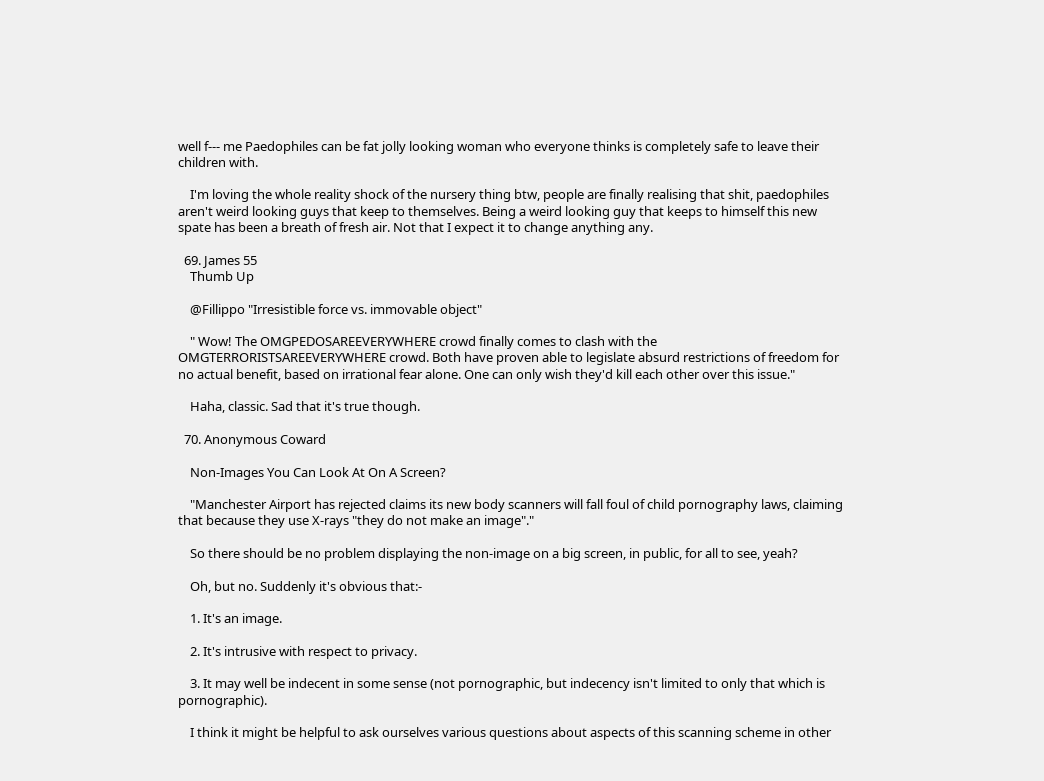well f--- me Paedophiles can be fat jolly looking woman who everyone thinks is completely safe to leave their children with.

    I'm loving the whole reality shock of the nursery thing btw, people are finally realising that shit, paedophiles aren't weird looking guys that keep to themselves. Being a weird looking guy that keeps to himself this new spate has been a breath of fresh air. Not that I expect it to change anything any.

  69. James 55
    Thumb Up

    @Fillippo "Irresistible force vs. immovable object"

    " Wow! The OMGPEDOSAREEVERYWHERE crowd finally comes to clash with the OMGTERRORISTSAREEVERYWHERE crowd. Both have proven able to legislate absurd restrictions of freedom for no actual benefit, based on irrational fear alone. One can only wish they'd kill each other over this issue."

    Haha, classic. Sad that it's true though.

  70. Anonymous Coward

    Non-Images You Can Look At On A Screen?

    "Manchester Airport has rejected claims its new body scanners will fall foul of child pornography laws, claiming that because they use X-rays "they do not make an image"."

    So there should be no problem displaying the non-image on a big screen, in public, for all to see, yeah?

    Oh, but no. Suddenly it's obvious that:-

    1. It's an image.

    2. It's intrusive with respect to privacy.

    3. It may well be indecent in some sense (not pornographic, but indecency isn't limited to only that which is pornographic).

    I think it might be helpful to ask ourselves various questions about aspects of this scanning scheme in other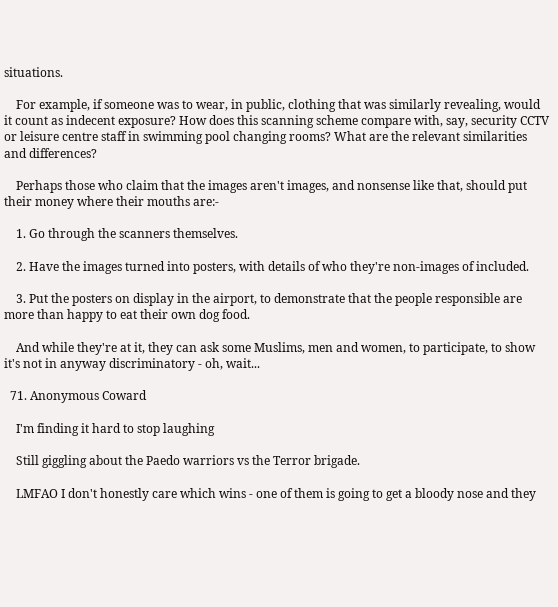situations.

    For example, if someone was to wear, in public, clothing that was similarly revealing, would it count as indecent exposure? How does this scanning scheme compare with, say, security CCTV or leisure centre staff in swimming pool changing rooms? What are the relevant similarities and differences?

    Perhaps those who claim that the images aren't images, and nonsense like that, should put their money where their mouths are:-

    1. Go through the scanners themselves.

    2. Have the images turned into posters, with details of who they're non-images of included.

    3. Put the posters on display in the airport, to demonstrate that the people responsible are more than happy to eat their own dog food.

    And while they're at it, they can ask some Muslims, men and women, to participate, to show it's not in anyway discriminatory - oh, wait...

  71. Anonymous Coward

    I'm finding it hard to stop laughing

    Still giggling about the Paedo warriors vs the Terror brigade.

    LMFAO I don't honestly care which wins - one of them is going to get a bloody nose and they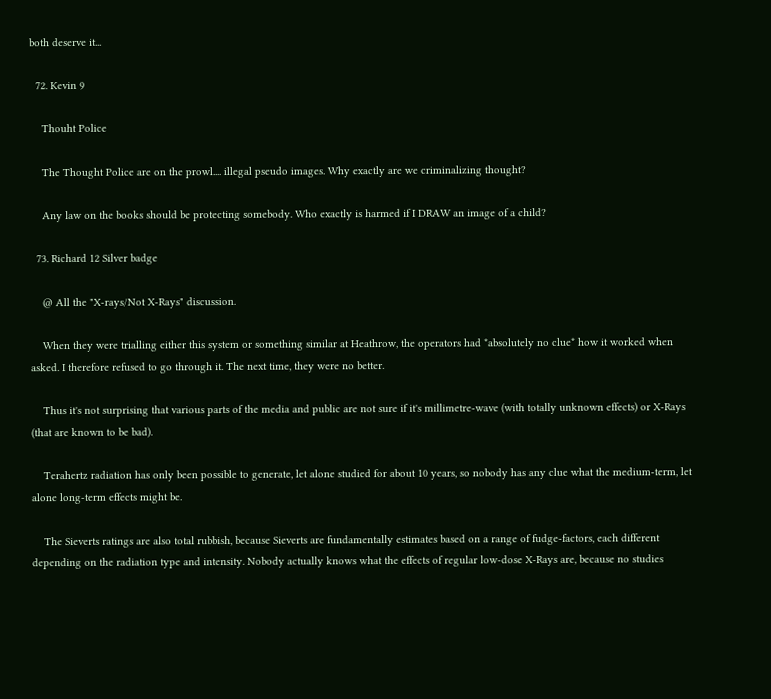both deserve it...

  72. Kevin 9

    Thouht Police

    The Thought Police are on the prowl.... illegal pseudo images. Why exactly are we criminalizing thought?

    Any law on the books should be protecting somebody. Who exactly is harmed if I DRAW an image of a child?

  73. Richard 12 Silver badge

    @ All the "X-rays/Not X-Rays" discussion.

    When they were trialling either this system or something similar at Heathrow, the operators had *absolutely no clue* how it worked when asked. I therefore refused to go through it. The next time, they were no better.

    Thus it's not surprising that various parts of the media and public are not sure if it's millimetre-wave (with totally unknown effects) or X-Rays (that are known to be bad).

    Terahertz radiation has only been possible to generate, let alone studied for about 10 years, so nobody has any clue what the medium-term, let alone long-term effects might be.

    The Sieverts ratings are also total rubbish, because Sieverts are fundamentally estimates based on a range of fudge-factors, each different depending on the radiation type and intensity. Nobody actually knows what the effects of regular low-dose X-Rays are, because no studies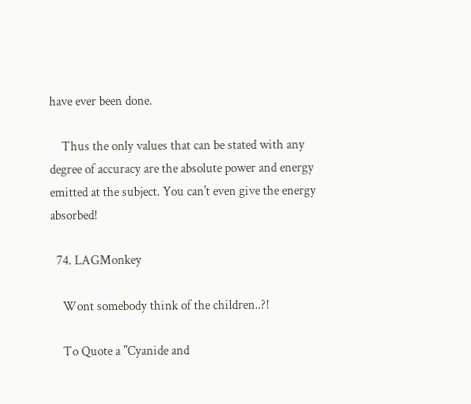have ever been done.

    Thus the only values that can be stated with any degree of accuracy are the absolute power and energy emitted at the subject. You can't even give the energy absorbed!

  74. LAGMonkey

    Wont somebody think of the children..?!

    To Quote a "Cyanide and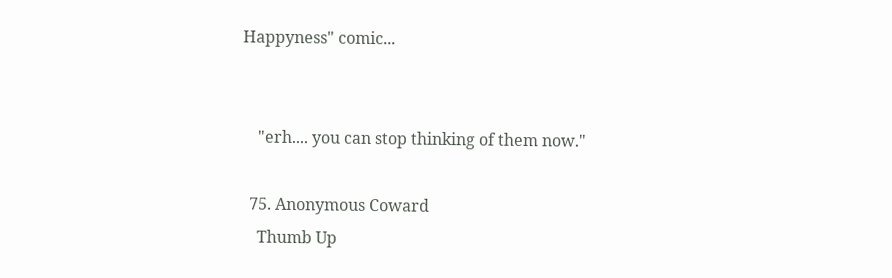Happyness" comic...


    "erh.... you can stop thinking of them now."

  75. Anonymous Coward
    Thumb Up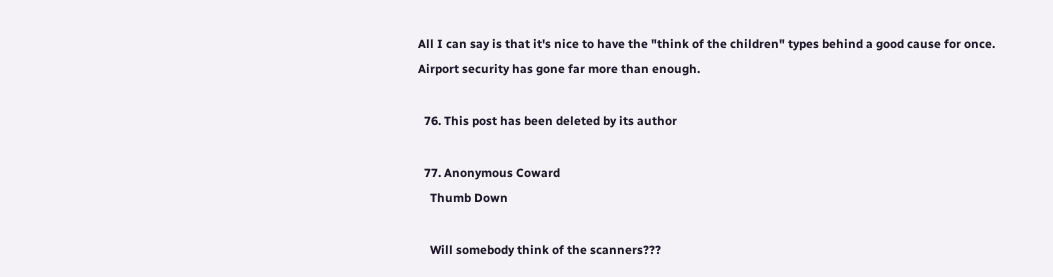All I can say is that it's nice to have the "think of the children" types behind a good cause for once. Airport security has gone far more than enough.

  76. This post has been deleted by its author

  77. Anonymous Coward
    Thumb Down

    Will somebody think of the scanners???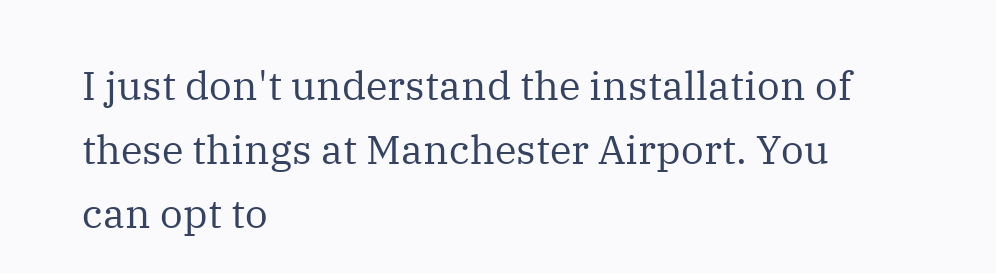I just don't understand the installation of these things at Manchester Airport. You can opt to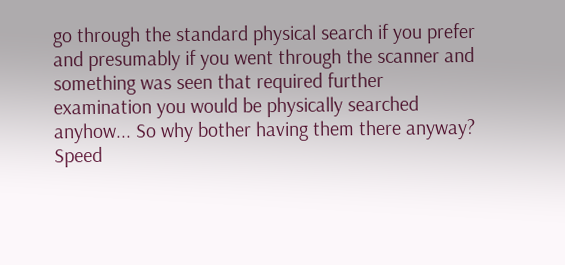go through the standard physical search if you prefer and presumably if you went through the scanner and something was seen that required further examination you would be physically searched anyhow... So why bother having them there anyway? Speed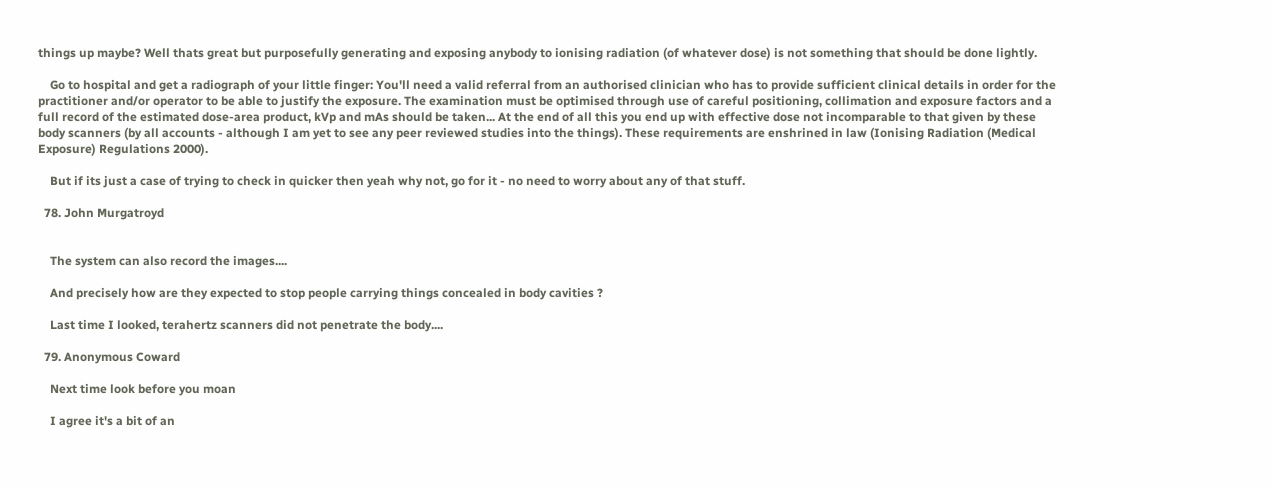things up maybe? Well thats great but purposefully generating and exposing anybody to ionising radiation (of whatever dose) is not something that should be done lightly.

    Go to hospital and get a radiograph of your little finger: You'll need a valid referral from an authorised clinician who has to provide sufficient clinical details in order for the practitioner and/or operator to be able to justify the exposure. The examination must be optimised through use of careful positioning, collimation and exposure factors and a full record of the estimated dose-area product, kVp and mAs should be taken... At the end of all this you end up with effective dose not incomparable to that given by these body scanners (by all accounts - although I am yet to see any peer reviewed studies into the things). These requirements are enshrined in law (Ionising Radiation (Medical Exposure) Regulations 2000).

    But if its just a case of trying to check in quicker then yeah why not, go for it - no need to worry about any of that stuff.

  78. John Murgatroyd


    The system can also record the images....

    And precisely how are they expected to stop people carrying things concealed in body cavities ?

    Last time I looked, terahertz scanners did not penetrate the body....

  79. Anonymous Coward

    Next time look before you moan

    I agree it's a bit of an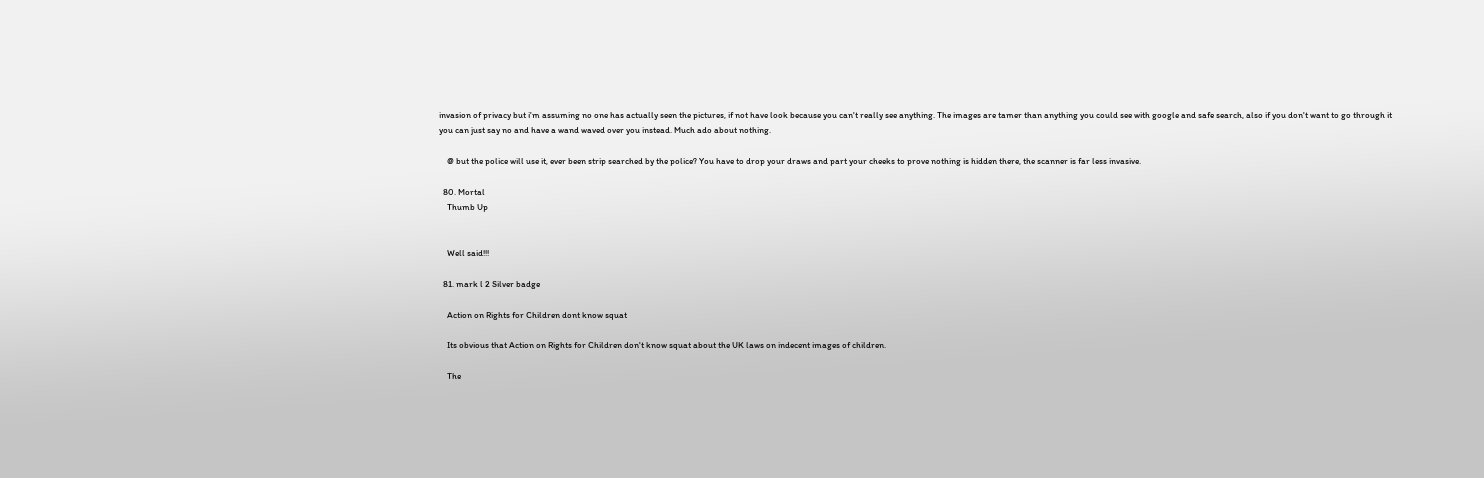invasion of privacy but i'm assuming no one has actually seen the pictures, if not have look because you can't really see anything. The images are tamer than anything you could see with google and safe search, also if you don't want to go through it you can just say no and have a wand waved over you instead. Much ado about nothing.

    @ but the police will use it, ever been strip searched by the police? You have to drop your draws and part your cheeks to prove nothing is hidden there, the scanner is far less invasive.

  80. Mortal
    Thumb Up


    Well said!!!

  81. mark l 2 Silver badge

    Action on Rights for Children dont know squat

    Its obvious that Action on Rights for Children don't know squat about the UK laws on indecent images of children.

    The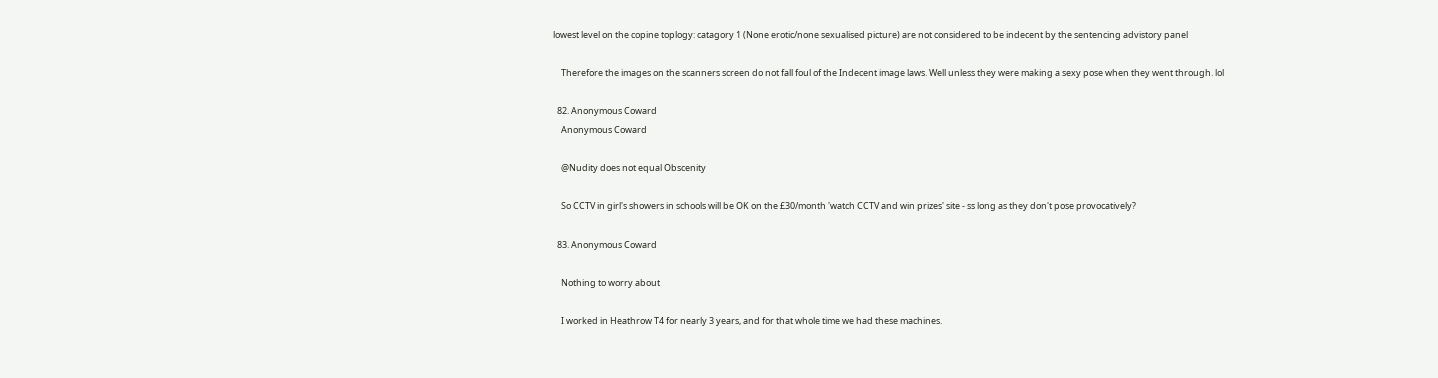lowest level on the copine toplogy: catagory 1 (None erotic/none sexualised picture) are not considered to be indecent by the sentencing advistory panel

    Therefore the images on the scanners screen do not fall foul of the Indecent image laws. Well unless they were making a sexy pose when they went through. lol

  82. Anonymous Coward
    Anonymous Coward

    @Nudity does not equal Obscenity

    So CCTV in girl's showers in schools will be OK on the £30/month 'watch CCTV and win prizes' site - ss long as they don't pose provocatively?

  83. Anonymous Coward

    Nothing to worry about

    I worked in Heathrow T4 for nearly 3 years, and for that whole time we had these machines.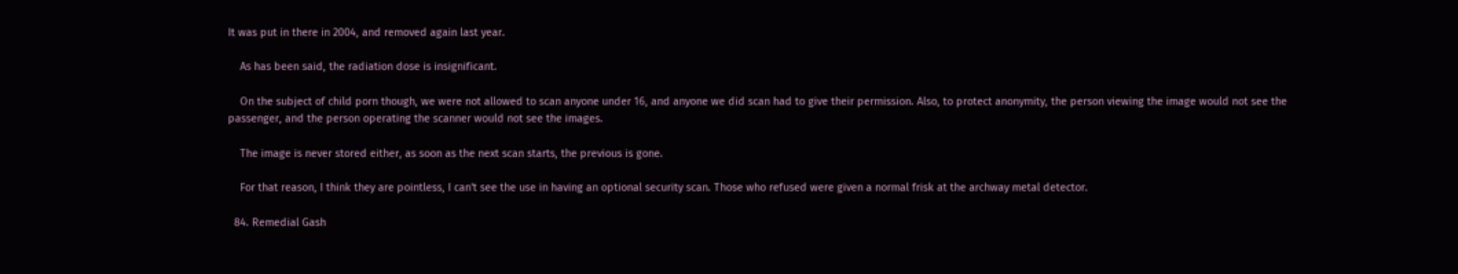It was put in there in 2004, and removed again last year.

    As has been said, the radiation dose is insignificant.

    On the subject of child porn though, we were not allowed to scan anyone under 16, and anyone we did scan had to give their permission. Also, to protect anonymity, the person viewing the image would not see the passenger, and the person operating the scanner would not see the images.

    The image is never stored either, as soon as the next scan starts, the previous is gone.

    For that reason, I think they are pointless, I can't see the use in having an optional security scan. Those who refused were given a normal frisk at the archway metal detector.

  84. Remedial Gash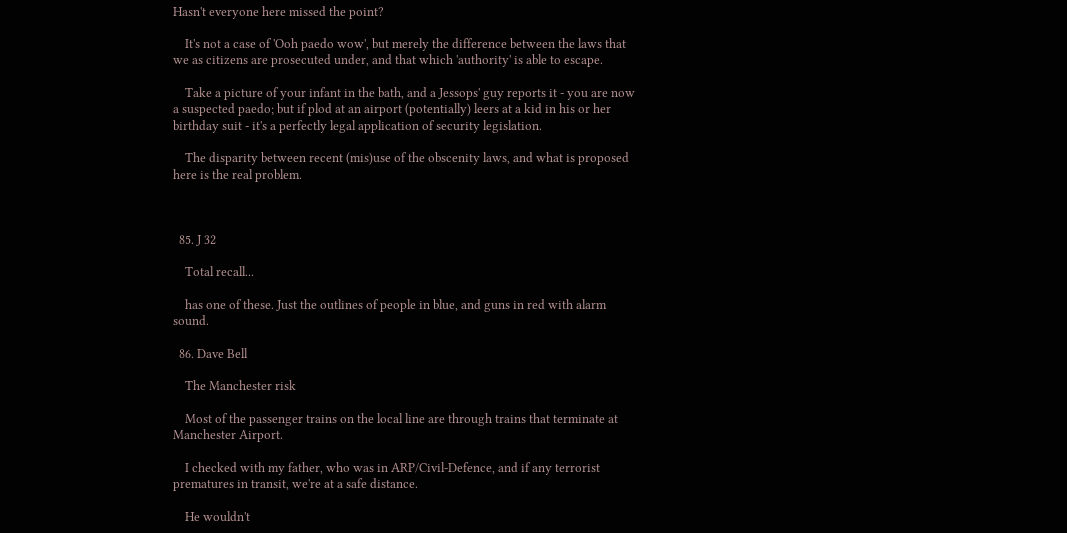Hasn't everyone here missed the point?

    It's not a case of 'Ooh paedo wow', but merely the difference between the laws that we as citizens are prosecuted under, and that which 'authority' is able to escape.

    Take a picture of your infant in the bath, and a Jessops' guy reports it - you are now a suspected paedo; but if plod at an airport (potentially) leers at a kid in his or her birthday suit - it's a perfectly legal application of security legislation.

    The disparity between recent (mis)use of the obscenity laws, and what is proposed here is the real problem.



  85. J 32

    Total recall...

    has one of these. Just the outlines of people in blue, and guns in red with alarm sound.

  86. Dave Bell

    The Manchester risk

    Most of the passenger trains on the local line are through trains that terminate at Manchester Airport.

    I checked with my father, who was in ARP/Civil-Defence, and if any terrorist prematures in transit, we're at a safe distance.

    He wouldn't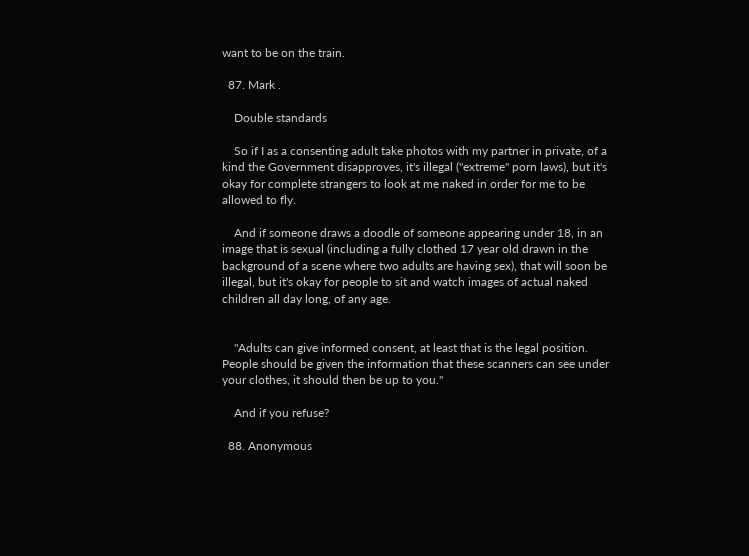want to be on the train.

  87. Mark .

    Double standards

    So if I as a consenting adult take photos with my partner in private, of a kind the Government disapproves, it's illegal ("extreme" porn laws), but it's okay for complete strangers to look at me naked in order for me to be allowed to fly.

    And if someone draws a doodle of someone appearing under 18, in an image that is sexual (including a fully clothed 17 year old drawn in the background of a scene where two adults are having sex), that will soon be illegal, but it's okay for people to sit and watch images of actual naked children all day long, of any age.


    "Adults can give informed consent, at least that is the legal position. People should be given the information that these scanners can see under your clothes, it should then be up to you."

    And if you refuse?

  88. Anonymous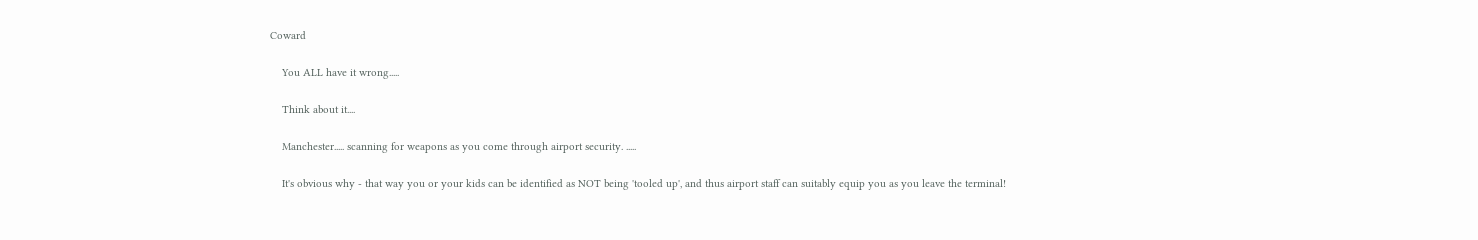Coward

    You ALL have it wrong.....

    Think about it....

    Manchester..... scanning for weapons as you come through airport security. .....

    It's obvious why - that way you or your kids can be identified as NOT being 'tooled up', and thus airport staff can suitably equip you as you leave the terminal!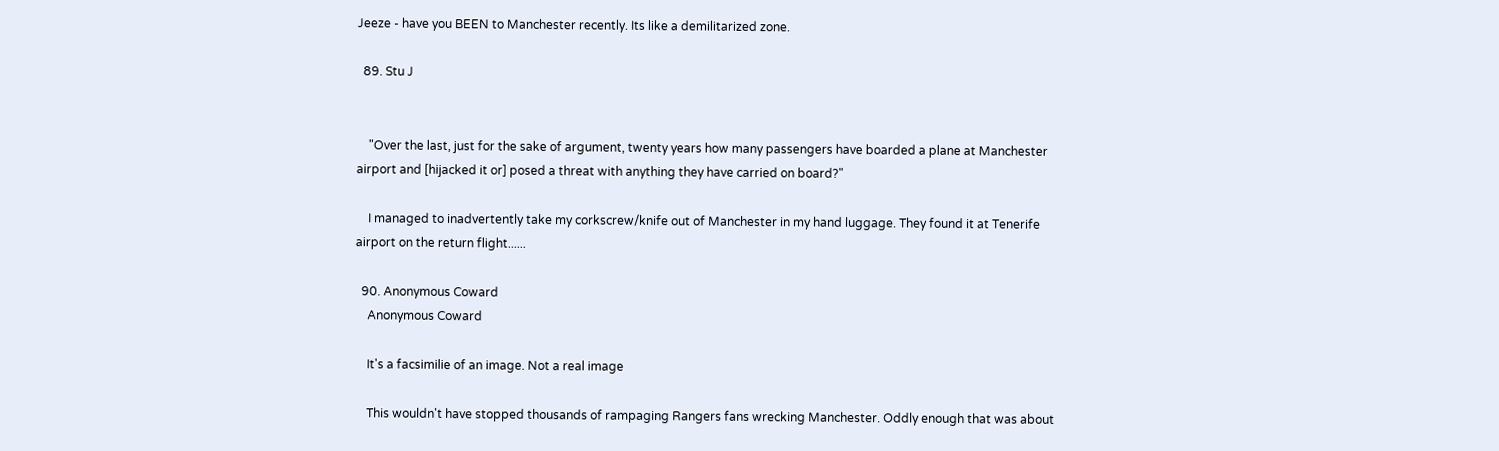Jeeze - have you BEEN to Manchester recently. Its like a demilitarized zone.

  89. Stu J


    "Over the last, just for the sake of argument, twenty years how many passengers have boarded a plane at Manchester airport and [hijacked it or] posed a threat with anything they have carried on board?"

    I managed to inadvertently take my corkscrew/knife out of Manchester in my hand luggage. They found it at Tenerife airport on the return flight......

  90. Anonymous Coward
    Anonymous Coward

    It's a facsimilie of an image. Not a real image

    This wouldn't have stopped thousands of rampaging Rangers fans wrecking Manchester. Oddly enough that was about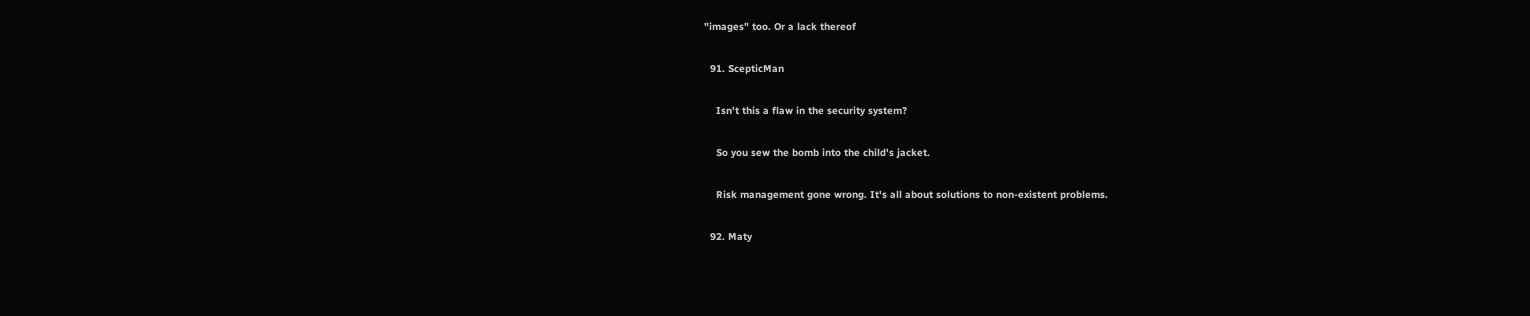"images" too. Or a lack thereof

  91. ScepticMan

    Isn't this a flaw in the security system?

    So you sew the bomb into the child's jacket.

    Risk management gone wrong. It's all about solutions to non-existent problems.

  92. Maty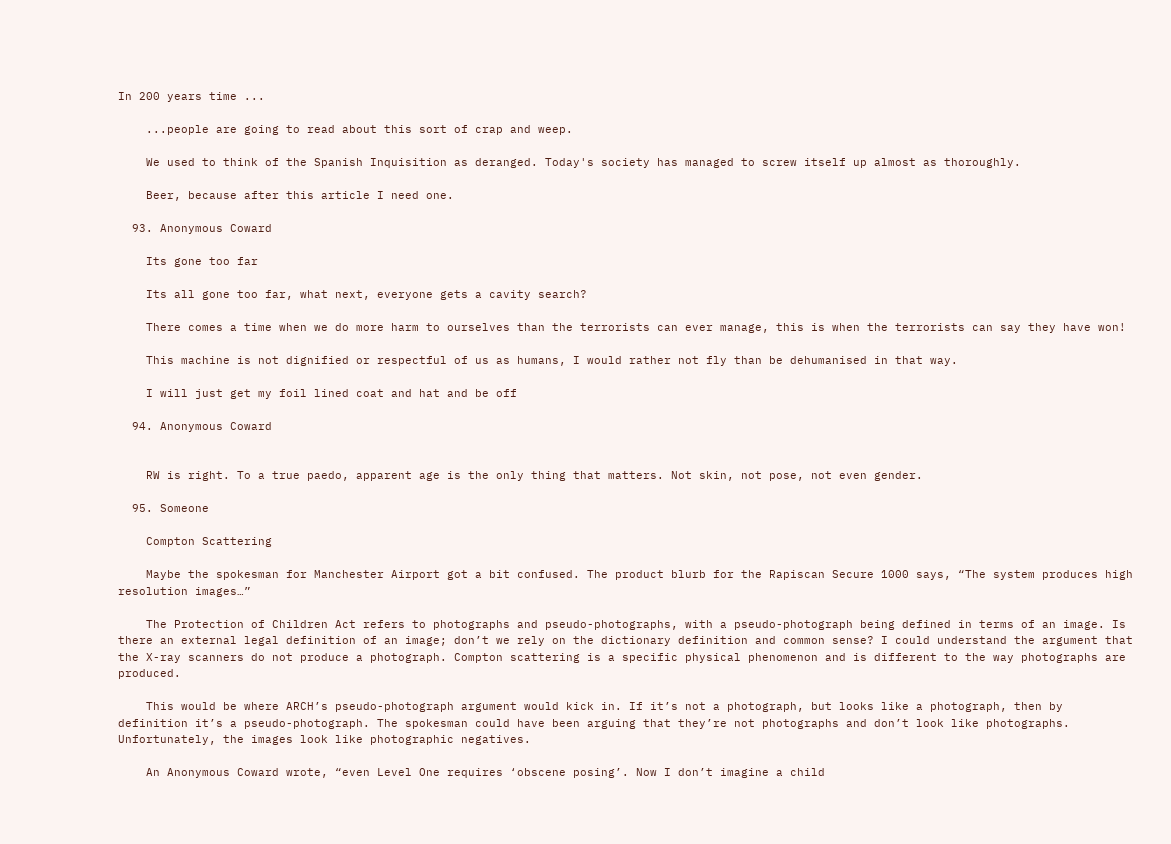In 200 years time ...

    ...people are going to read about this sort of crap and weep.

    We used to think of the Spanish Inquisition as deranged. Today's society has managed to screw itself up almost as thoroughly.

    Beer, because after this article I need one.

  93. Anonymous Coward

    Its gone too far

    Its all gone too far, what next, everyone gets a cavity search?

    There comes a time when we do more harm to ourselves than the terrorists can ever manage, this is when the terrorists can say they have won!

    This machine is not dignified or respectful of us as humans, I would rather not fly than be dehumanised in that way.

    I will just get my foil lined coat and hat and be off

  94. Anonymous Coward


    RW is right. To a true paedo, apparent age is the only thing that matters. Not skin, not pose, not even gender.

  95. Someone

    Compton Scattering

    Maybe the spokesman for Manchester Airport got a bit confused. The product blurb for the Rapiscan Secure 1000 says, “The system produces high resolution images…”

    The Protection of Children Act refers to photographs and pseudo-photographs, with a pseudo-photograph being defined in terms of an image. Is there an external legal definition of an image; don’t we rely on the dictionary definition and common sense? I could understand the argument that the X-ray scanners do not produce a photograph. Compton scattering is a specific physical phenomenon and is different to the way photographs are produced.

    This would be where ARCH’s pseudo-photograph argument would kick in. If it’s not a photograph, but looks like a photograph, then by definition it’s a pseudo-photograph. The spokesman could have been arguing that they’re not photographs and don’t look like photographs. Unfortunately, the images look like photographic negatives.

    An Anonymous Coward wrote, “even Level One requires ‘obscene posing’. Now I don’t imagine a child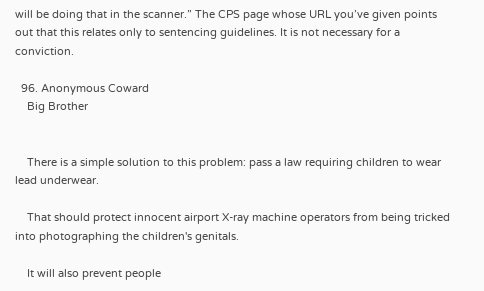will be doing that in the scanner.” The CPS page whose URL you’ve given points out that this relates only to sentencing guidelines. It is not necessary for a conviction.

  96. Anonymous Coward
    Big Brother


    There is a simple solution to this problem: pass a law requiring children to wear lead underwear.

    That should protect innocent airport X-ray machine operators from being tricked into photographing the children's genitals.

    It will also prevent people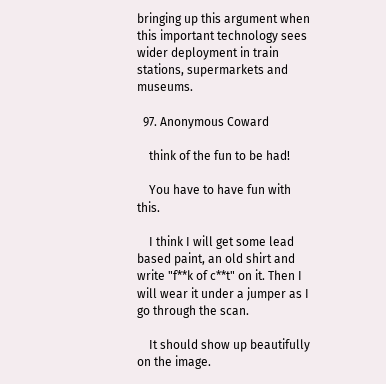bringing up this argument when this important technology sees wider deployment in train stations, supermarkets and museums.

  97. Anonymous Coward

    think of the fun to be had!

    You have to have fun with this.

    I think I will get some lead based paint, an old shirt and write "f**k of c**t" on it. Then I will wear it under a jumper as I go through the scan.

    It should show up beautifully on the image.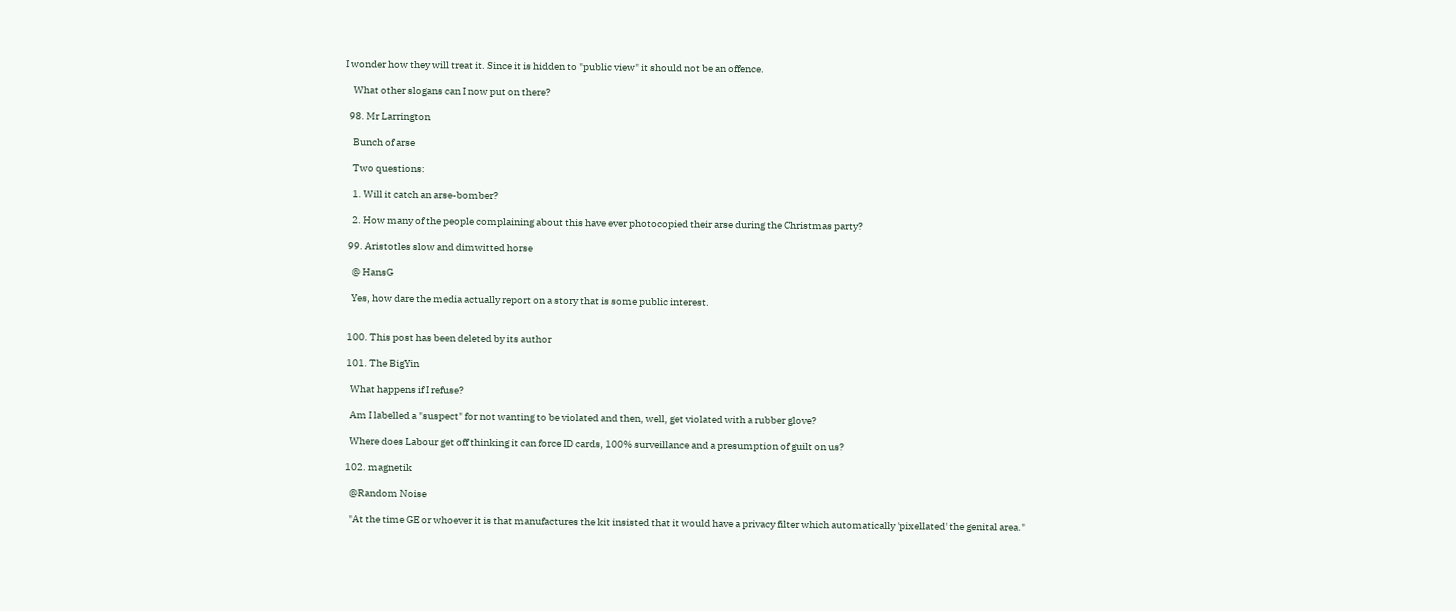I wonder how they will treat it. Since it is hidden to "public view" it should not be an offence.

    What other slogans can I now put on there?

  98. Mr Larrington

    Bunch of arse

    Two questions:

    1. Will it catch an arse-bomber?

    2. How many of the people complaining about this have ever photocopied their arse during the Christmas party?

  99. Aristotles slow and dimwitted horse

    @ HansG

    Yes, how dare the media actually report on a story that is some public interest.


  100. This post has been deleted by its author

  101. The BigYin

    What happens if I refuse?

    Am I labelled a "suspect" for not wanting to be violated and then, well, get violated with a rubber glove?

    Where does Labour get off thinking it can force ID cards, 100% surveillance and a presumption of guilt on us?

  102. magnetik

    @Random Noise

    "At the time GE or whoever it is that manufactures the kit insisted that it would have a privacy filter which automatically 'pixellated' the genital area."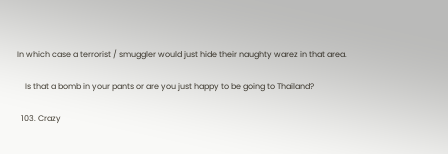In which case a terrorist / smuggler would just hide their naughty warez in that area.

    Is that a bomb in your pants or are you just happy to be going to Thailand?

  103. Crazy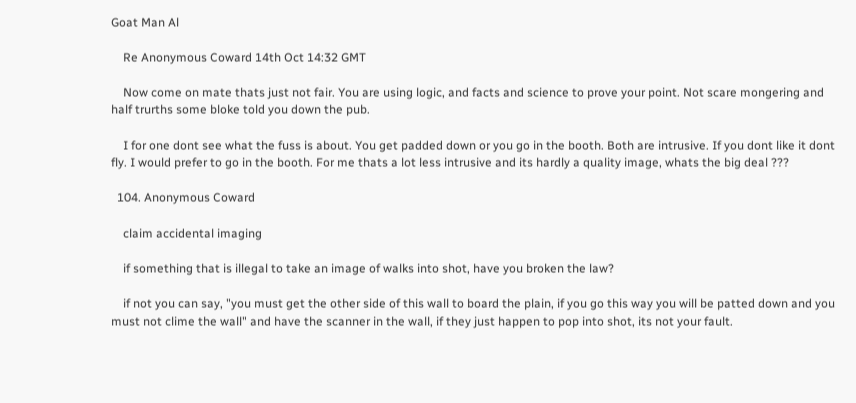Goat Man Al

    Re Anonymous Coward 14th Oct 14:32 GMT

    Now come on mate thats just not fair. You are using logic, and facts and science to prove your point. Not scare mongering and half trurths some bloke told you down the pub.

    I for one dont see what the fuss is about. You get padded down or you go in the booth. Both are intrusive. If you dont like it dont fly. I would prefer to go in the booth. For me thats a lot less intrusive and its hardly a quality image, whats the big deal ???

  104. Anonymous Coward

    claim accidental imaging

    if something that is illegal to take an image of walks into shot, have you broken the law?

    if not you can say, "you must get the other side of this wall to board the plain, if you go this way you will be patted down and you must not clime the wall" and have the scanner in the wall, if they just happen to pop into shot, its not your fault.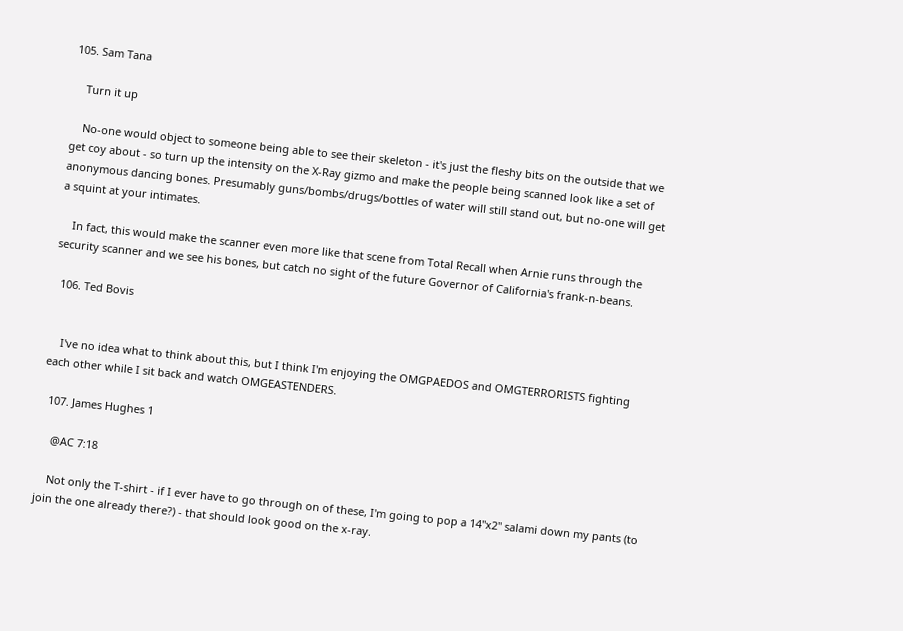105. Sam Tana

    Turn it up

    No-one would object to someone being able to see their skeleton - it's just the fleshy bits on the outside that we get coy about - so turn up the intensity on the X-Ray gizmo and make the people being scanned look like a set of anonymous dancing bones. Presumably guns/bombs/drugs/bottles of water will still stand out, but no-one will get a squint at your intimates.

    In fact, this would make the scanner even more like that scene from Total Recall when Arnie runs through the security scanner and we see his bones, but catch no sight of the future Governor of California's frank-n-beans.

  106. Ted Bovis


    I've no idea what to think about this, but I think I'm enjoying the OMGPAEDOS and OMGTERRORISTS fighting each other while I sit back and watch OMGEASTENDERS.

  107. James Hughes 1

    @AC 7:18

    Not only the T-shirt - if I ever have to go through on of these, I'm going to pop a 14"x2" salami down my pants (to join the one already there?) - that should look good on the x-ray.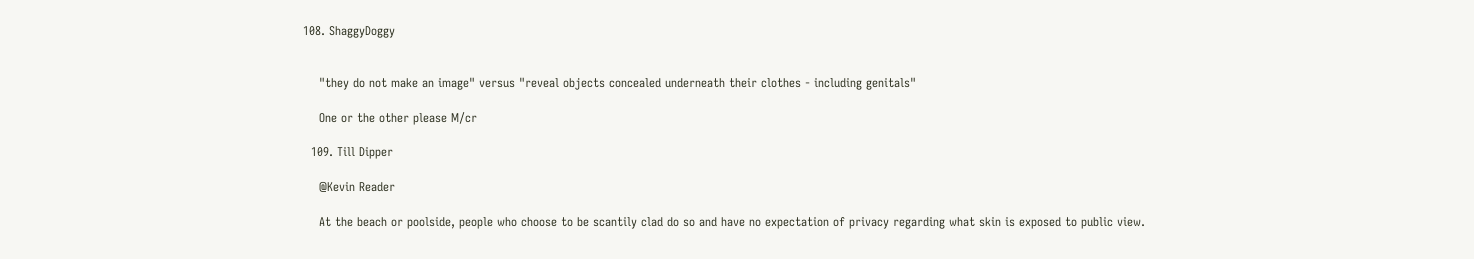108. ShaggyDoggy


    "they do not make an image" versus "reveal objects concealed underneath their clothes - including genitals"

    One or the other please M/cr

  109. Till Dipper

    @Kevin Reader

    At the beach or poolside, people who choose to be scantily clad do so and have no expectation of privacy regarding what skin is exposed to public view.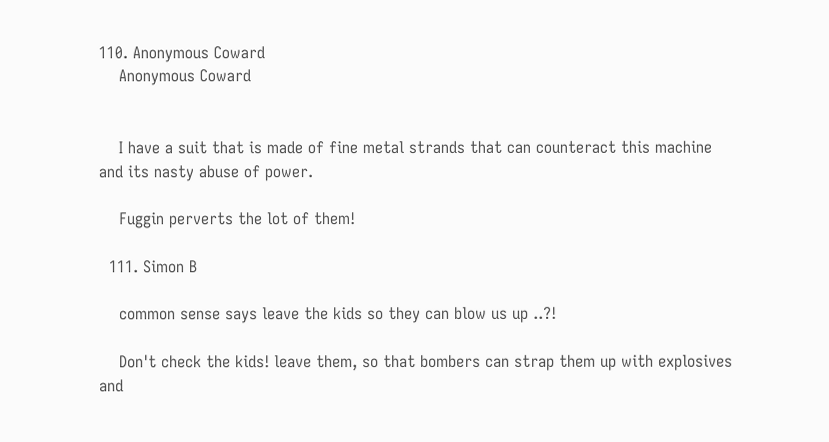110. Anonymous Coward
    Anonymous Coward


    I have a suit that is made of fine metal strands that can counteract this machine and its nasty abuse of power.

    Fuggin perverts the lot of them!

  111. Simon B

    common sense says leave the kids so they can blow us up ..?!

    Don't check the kids! leave them, so that bombers can strap them up with explosives and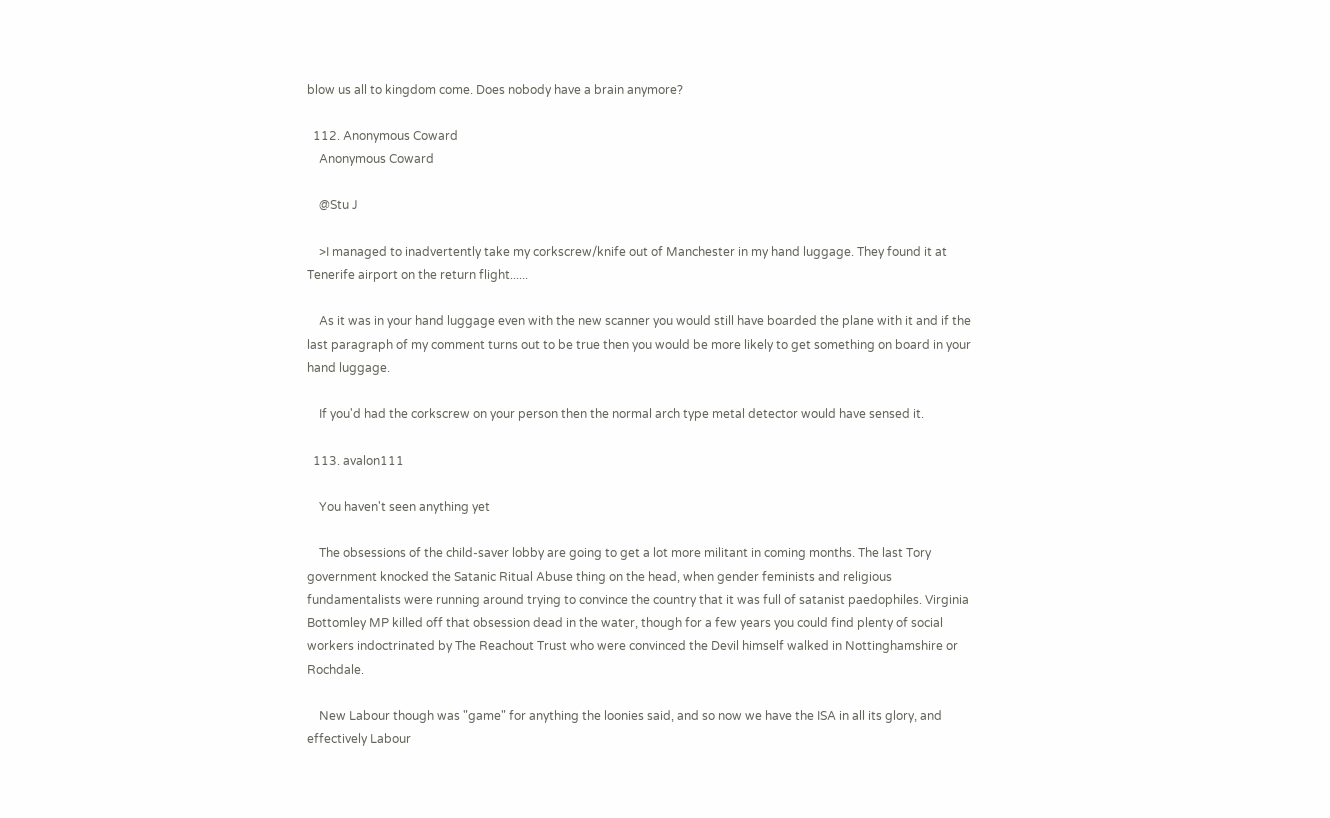blow us all to kingdom come. Does nobody have a brain anymore?

  112. Anonymous Coward
    Anonymous Coward

    @Stu J

    >I managed to inadvertently take my corkscrew/knife out of Manchester in my hand luggage. They found it at Tenerife airport on the return flight......

    As it was in your hand luggage even with the new scanner you would still have boarded the plane with it and if the last paragraph of my comment turns out to be true then you would be more likely to get something on board in your hand luggage.

    If you'd had the corkscrew on your person then the normal arch type metal detector would have sensed it.

  113. avalon111

    You haven't seen anything yet

    The obsessions of the child-saver lobby are going to get a lot more militant in coming months. The last Tory government knocked the Satanic Ritual Abuse thing on the head, when gender feminists and religious fundamentalists were running around trying to convince the country that it was full of satanist paedophiles. Virginia Bottomley MP killed off that obsession dead in the water, though for a few years you could find plenty of social workers indoctrinated by The Reachout Trust who were convinced the Devil himself walked in Nottinghamshire or Rochdale.

    New Labour though was "game" for anything the loonies said, and so now we have the ISA in all its glory, and effectively Labour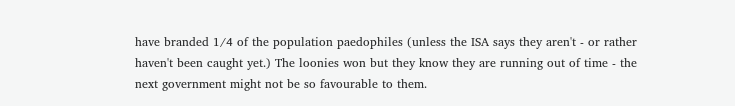have branded 1/4 of the population paedophiles (unless the ISA says they aren't - or rather haven't been caught yet.) The loonies won but they know they are running out of time - the next government might not be so favourable to them.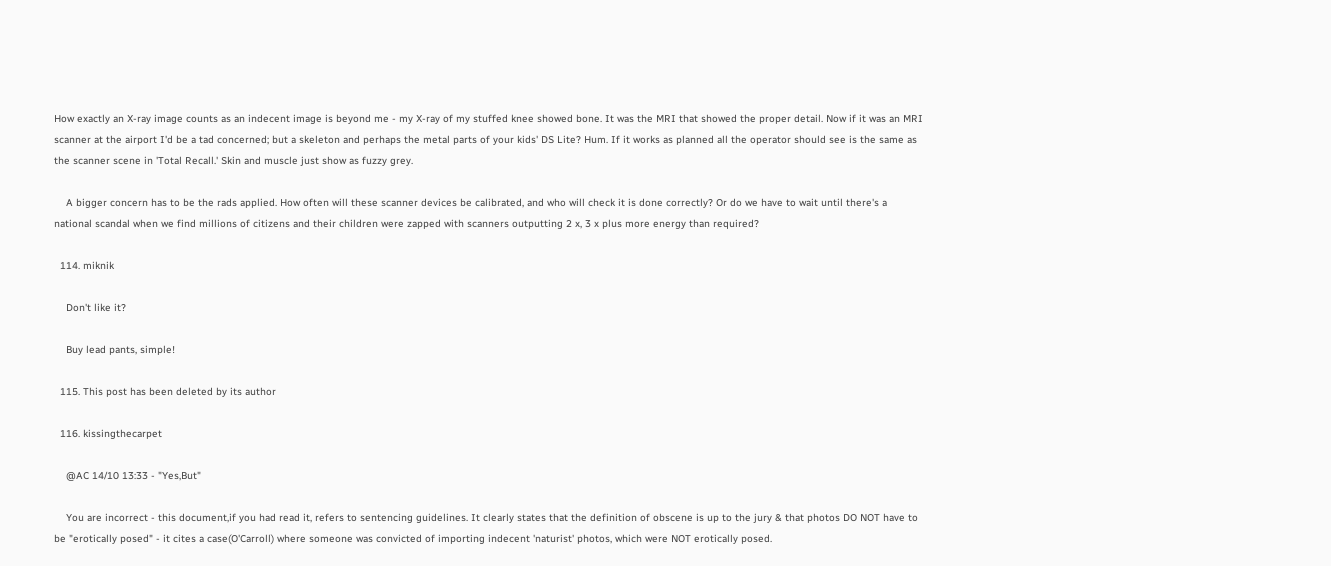How exactly an X-ray image counts as an indecent image is beyond me - my X-ray of my stuffed knee showed bone. It was the MRI that showed the proper detail. Now if it was an MRI scanner at the airport I'd be a tad concerned; but a skeleton and perhaps the metal parts of your kids' DS Lite? Hum. If it works as planned all the operator should see is the same as the scanner scene in 'Total Recall.' Skin and muscle just show as fuzzy grey.

    A bigger concern has to be the rads applied. How often will these scanner devices be calibrated, and who will check it is done correctly? Or do we have to wait until there's a national scandal when we find millions of citizens and their children were zapped with scanners outputting 2 x, 3 x plus more energy than required?

  114. miknik

    Don't like it?

    Buy lead pants, simple!

  115. This post has been deleted by its author

  116. kissingthecarpet

    @AC 14/10 13:33 - "Yes,But"

    You are incorrect - this document,if you had read it, refers to sentencing guidelines. It clearly states that the definition of obscene is up to the jury & that photos DO NOT have to be "erotically posed" - it cites a case(O'Carroll) where someone was convicted of importing indecent 'naturist' photos, which were NOT erotically posed.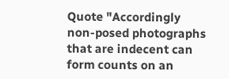Quote "Accordingly non-posed photographs that are indecent can form counts on an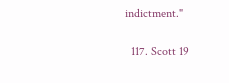indictment."

  117. Scott 19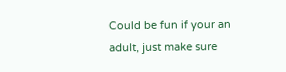Could be fun if your an adult, just make sure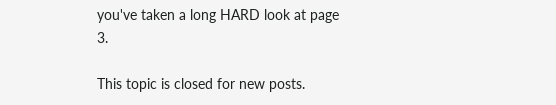you've taken a long HARD look at page 3.

This topic is closed for new posts.